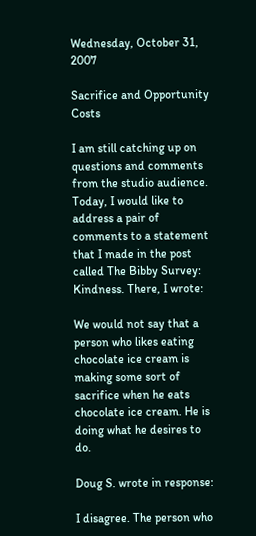Wednesday, October 31, 2007

Sacrifice and Opportunity Costs

I am still catching up on questions and comments from the studio audience. Today, I would like to address a pair of comments to a statement that I made in the post called The Bibby Survey: Kindness. There, I wrote:

We would not say that a person who likes eating chocolate ice cream is making some sort of sacrifice when he eats chocolate ice cream. He is doing what he desires to do.

Doug S. wrote in response:

I disagree. The person who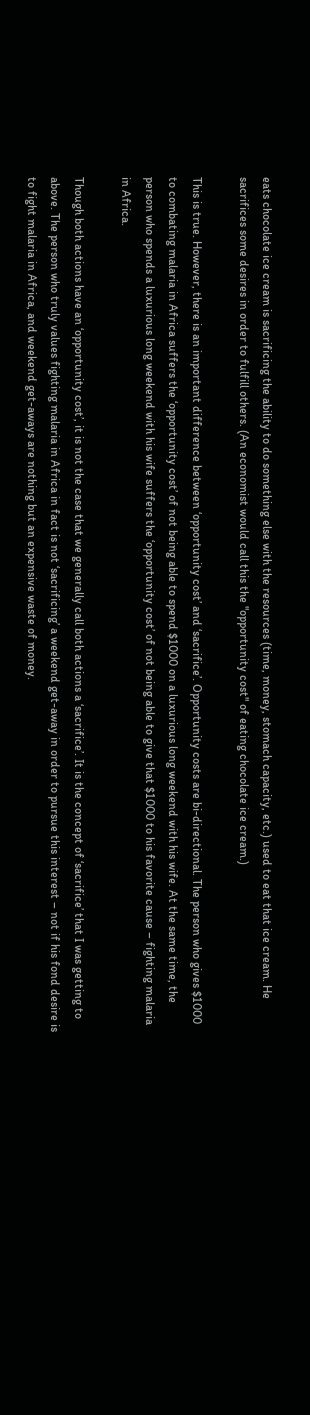eats chocolate ice cream is sacrificing the ability to do something else with the resources (time, money, stomach capacity, etc.) used to eat that ice cream. He sacrifices some desires in order to fulfill others. (An economist would call this the "opportunity cost" of eating chocolate ice cream.)

This is true. However, there is an important difference between ‘opportunity cost’ and ‘sacrifice’. Opportunity costs are bi-directional. The person who gives $1000 to combating malaria in Africa suffers the ‘opportunity cost’ of not being able to spend $1000 on a luxurious long weekend with his wife. At the same time, the person who spends a luxurious long weekend with his wife suffers the ‘opportunity cost’ of not being able to give that $1000 to his favorite cause – fighting malaria in Africa.

Though both actions have an ‘opportunity cost’, it is not the case that we generally call both actions a ‘sacrifice’. It is the concept of ‘sacrifice’ that I was getting to above. The person who truly values fighting malaria in Africa in fact is not ‘sacrificing’ a weekend get-away in order to pursue this interest – not if his fond desire is to fight malaria in Africa, and weekend get-aways are nothing but an expensive waste of money.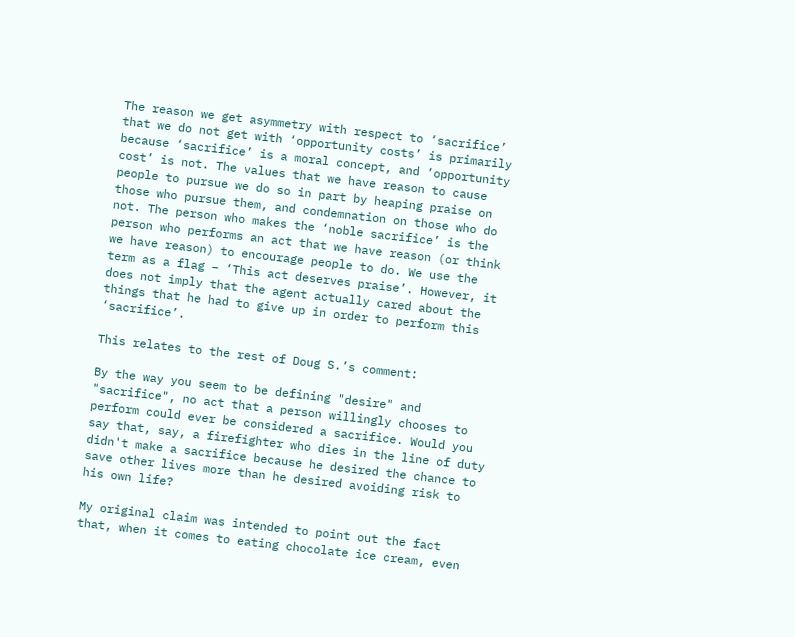The reason we get asymmetry with respect to ‘sacrifice’ that we do not get with ‘opportunity costs’ is primarily because ‘sacrifice’ is a moral concept, and ‘opportunity cost’ is not. The values that we have reason to cause people to pursue we do so in part by heaping praise on those who pursue them, and condemnation on those who do not. The person who makes the ‘noble sacrifice’ is the person who performs an act that we have reason (or think we have reason) to encourage people to do. We use the term as a flag – ‘This act deserves praise’. However, it does not imply that the agent actually cared about the things that he had to give up in order to perform this ‘sacrifice’.

This relates to the rest of Doug S.’s comment:

By the way you seem to be defining "desire" and "sacrifice", no act that a person willingly chooses to perform could ever be considered a sacrifice. Would you say that, say, a firefighter who dies in the line of duty didn't make a sacrifice because he desired the chance to save other lives more than he desired avoiding risk to his own life?

My original claim was intended to point out the fact that, when it comes to eating chocolate ice cream, even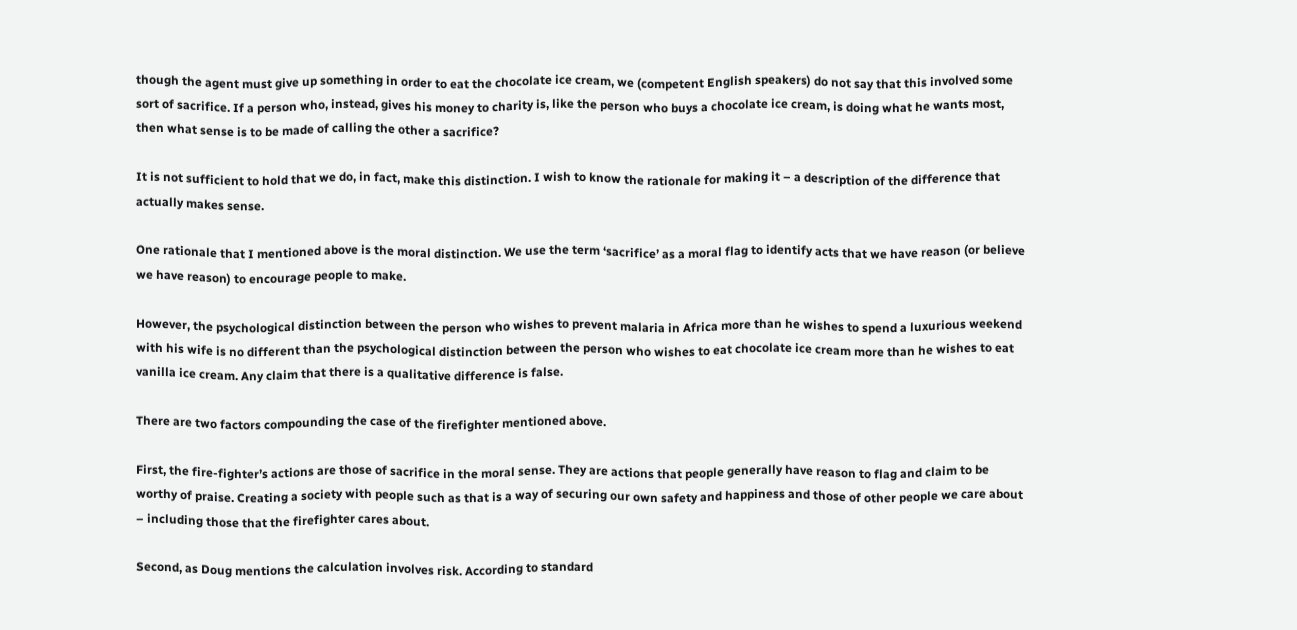though the agent must give up something in order to eat the chocolate ice cream, we (competent English speakers) do not say that this involved some sort of sacrifice. If a person who, instead, gives his money to charity is, like the person who buys a chocolate ice cream, is doing what he wants most, then what sense is to be made of calling the other a sacrifice?

It is not sufficient to hold that we do, in fact, make this distinction. I wish to know the rationale for making it – a description of the difference that actually makes sense.

One rationale that I mentioned above is the moral distinction. We use the term ‘sacrifice’ as a moral flag to identify acts that we have reason (or believe we have reason) to encourage people to make.

However, the psychological distinction between the person who wishes to prevent malaria in Africa more than he wishes to spend a luxurious weekend with his wife is no different than the psychological distinction between the person who wishes to eat chocolate ice cream more than he wishes to eat vanilla ice cream. Any claim that there is a qualitative difference is false.

There are two factors compounding the case of the firefighter mentioned above.

First, the fire-fighter’s actions are those of sacrifice in the moral sense. They are actions that people generally have reason to flag and claim to be worthy of praise. Creating a society with people such as that is a way of securing our own safety and happiness and those of other people we care about – including those that the firefighter cares about.

Second, as Doug mentions the calculation involves risk. According to standard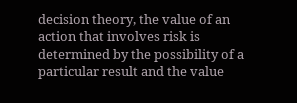decision theory, the value of an action that involves risk is determined by the possibility of a particular result and the value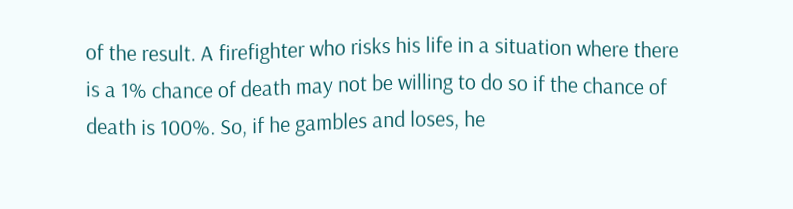of the result. A firefighter who risks his life in a situation where there is a 1% chance of death may not be willing to do so if the chance of death is 100%. So, if he gambles and loses, he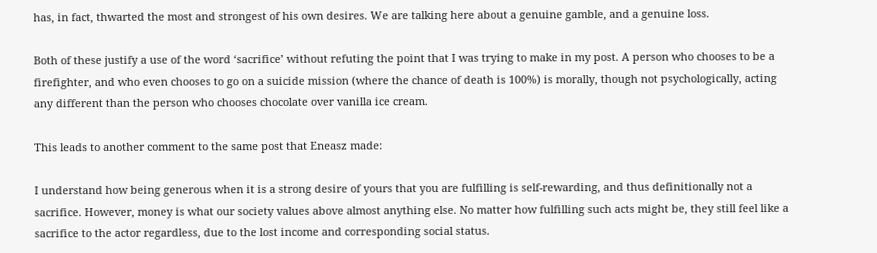has, in fact, thwarted the most and strongest of his own desires. We are talking here about a genuine gamble, and a genuine loss.

Both of these justify a use of the word ‘sacrifice’ without refuting the point that I was trying to make in my post. A person who chooses to be a firefighter, and who even chooses to go on a suicide mission (where the chance of death is 100%) is morally, though not psychologically, acting any different than the person who chooses chocolate over vanilla ice cream.

This leads to another comment to the same post that Eneasz made:

I understand how being generous when it is a strong desire of yours that you are fulfilling is self-rewarding, and thus definitionally not a sacrifice. However, money is what our society values above almost anything else. No matter how fulfilling such acts might be, they still feel like a sacrifice to the actor regardless, due to the lost income and corresponding social status.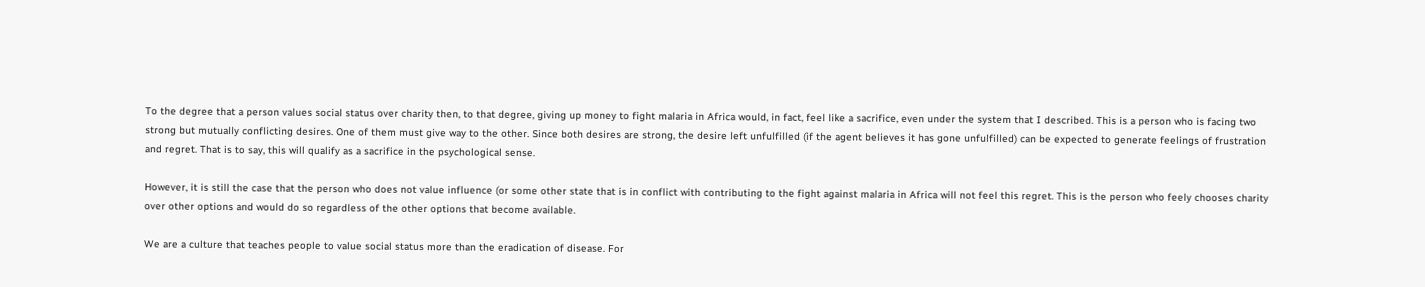To the degree that a person values social status over charity then, to that degree, giving up money to fight malaria in Africa would, in fact, feel like a sacrifice, even under the system that I described. This is a person who is facing two strong but mutually conflicting desires. One of them must give way to the other. Since both desires are strong, the desire left unfulfilled (if the agent believes it has gone unfulfilled) can be expected to generate feelings of frustration and regret. That is to say, this will qualify as a sacrifice in the psychological sense.

However, it is still the case that the person who does not value influence (or some other state that is in conflict with contributing to the fight against malaria in Africa will not feel this regret. This is the person who feely chooses charity over other options and would do so regardless of the other options that become available.

We are a culture that teaches people to value social status more than the eradication of disease. For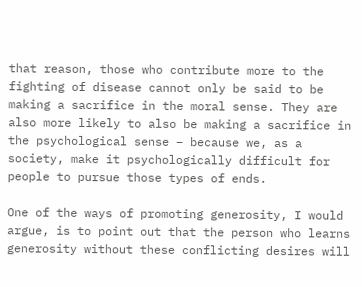that reason, those who contribute more to the fighting of disease cannot only be said to be making a sacrifice in the moral sense. They are also more likely to also be making a sacrifice in the psychological sense – because we, as a society, make it psychologically difficult for people to pursue those types of ends.

One of the ways of promoting generosity, I would argue, is to point out that the person who learns generosity without these conflicting desires will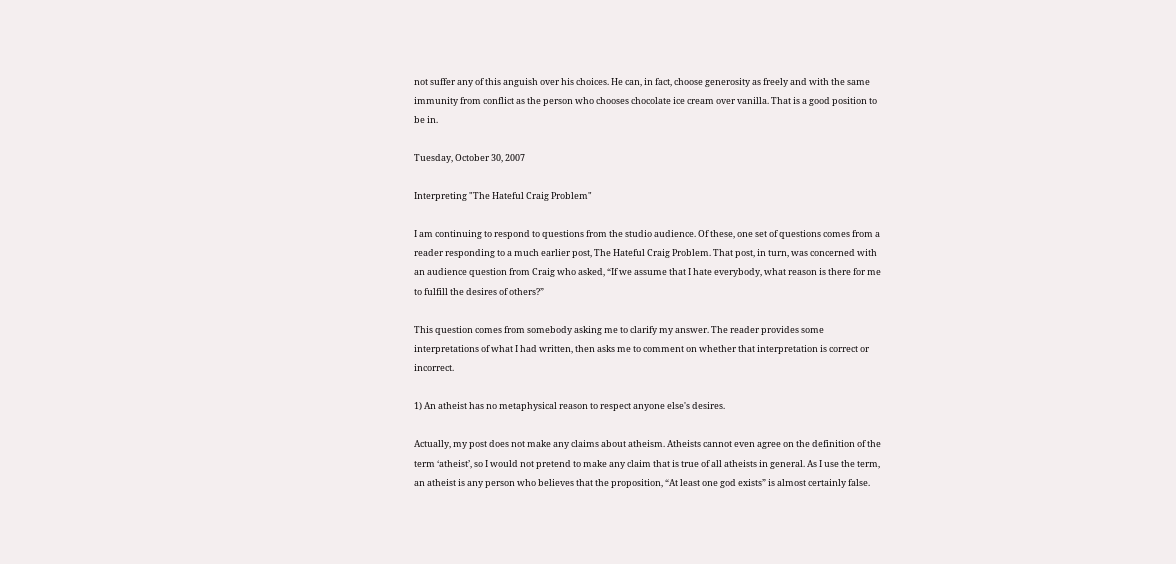not suffer any of this anguish over his choices. He can, in fact, choose generosity as freely and with the same immunity from conflict as the person who chooses chocolate ice cream over vanilla. That is a good position to be in.

Tuesday, October 30, 2007

Interpreting "The Hateful Craig Problem"

I am continuing to respond to questions from the studio audience. Of these, one set of questions comes from a reader responding to a much earlier post, The Hateful Craig Problem. That post, in turn, was concerned with an audience question from Craig who asked, “If we assume that I hate everybody, what reason is there for me to fulfill the desires of others?”

This question comes from somebody asking me to clarify my answer. The reader provides some interpretations of what I had written, then asks me to comment on whether that interpretation is correct or incorrect.

1) An atheist has no metaphysical reason to respect anyone else's desires.

Actually, my post does not make any claims about atheism. Atheists cannot even agree on the definition of the term ‘atheist’, so I would not pretend to make any claim that is true of all atheists in general. As I use the term, an atheist is any person who believes that the proposition, “At least one god exists” is almost certainly false.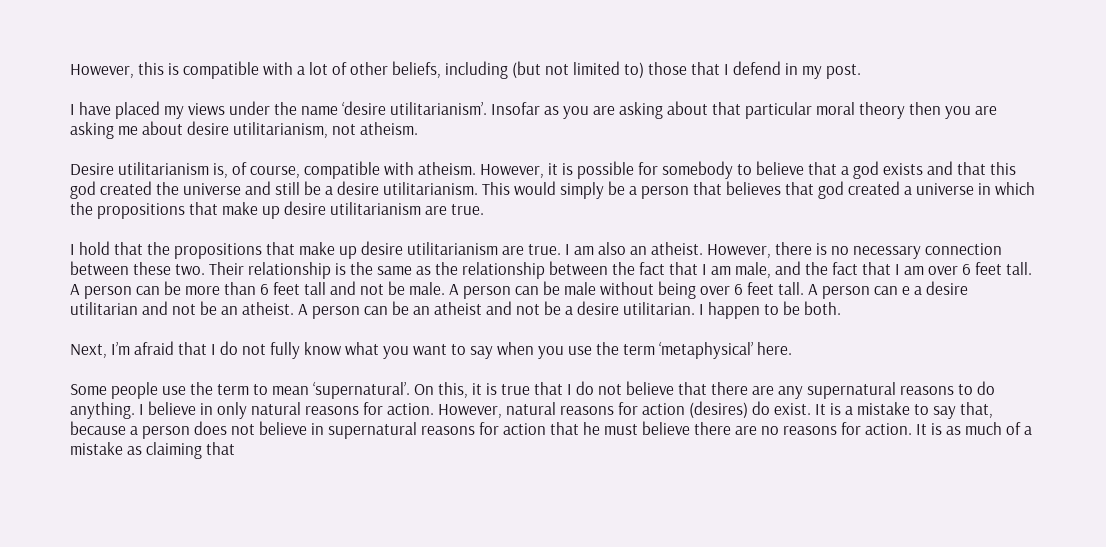However, this is compatible with a lot of other beliefs, including (but not limited to) those that I defend in my post.

I have placed my views under the name ‘desire utilitarianism’. Insofar as you are asking about that particular moral theory then you are asking me about desire utilitarianism, not atheism.

Desire utilitarianism is, of course, compatible with atheism. However, it is possible for somebody to believe that a god exists and that this god created the universe and still be a desire utilitarianism. This would simply be a person that believes that god created a universe in which the propositions that make up desire utilitarianism are true.

I hold that the propositions that make up desire utilitarianism are true. I am also an atheist. However, there is no necessary connection between these two. Their relationship is the same as the relationship between the fact that I am male, and the fact that I am over 6 feet tall. A person can be more than 6 feet tall and not be male. A person can be male without being over 6 feet tall. A person can e a desire utilitarian and not be an atheist. A person can be an atheist and not be a desire utilitarian. I happen to be both.

Next, I’m afraid that I do not fully know what you want to say when you use the term ‘metaphysical’ here.

Some people use the term to mean ‘supernatural’. On this, it is true that I do not believe that there are any supernatural reasons to do anything. I believe in only natural reasons for action. However, natural reasons for action (desires) do exist. It is a mistake to say that, because a person does not believe in supernatural reasons for action that he must believe there are no reasons for action. It is as much of a mistake as claiming that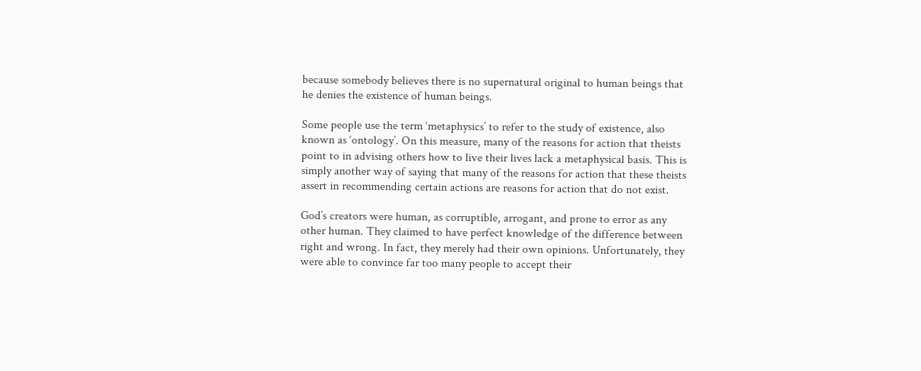because somebody believes there is no supernatural original to human beings that he denies the existence of human beings.

Some people use the term ‘metaphysics’ to refer to the study of existence, also known as ‘ontology’. On this measure, many of the reasons for action that theists point to in advising others how to live their lives lack a metaphysical basis. This is simply another way of saying that many of the reasons for action that these theists assert in recommending certain actions are reasons for action that do not exist.

God’s creators were human, as corruptible, arrogant, and prone to error as any other human. They claimed to have perfect knowledge of the difference between right and wrong. In fact, they merely had their own opinions. Unfortunately, they were able to convince far too many people to accept their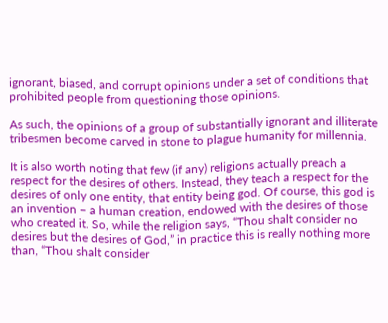ignorant, biased, and corrupt opinions under a set of conditions that prohibited people from questioning those opinions.

As such, the opinions of a group of substantially ignorant and illiterate tribesmen become carved in stone to plague humanity for millennia.

It is also worth noting that few (if any) religions actually preach a respect for the desires of others. Instead, they teach a respect for the desires of only one entity, that entity being god. Of course, this god is an invention – a human creation, endowed with the desires of those who created it. So, while the religion says, “Thou shalt consider no desires but the desires of God,” in practice this is really nothing more than, “Thou shalt consider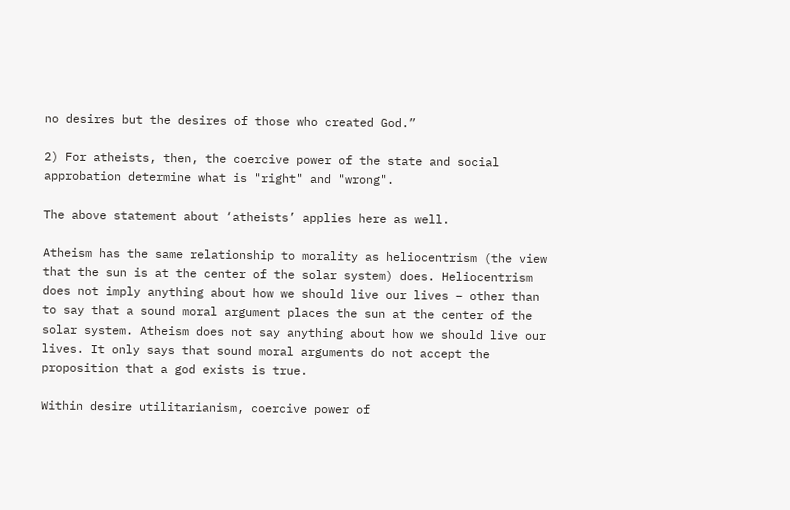no desires but the desires of those who created God.”

2) For atheists, then, the coercive power of the state and social approbation determine what is "right" and "wrong".

The above statement about ‘atheists’ applies here as well.

Atheism has the same relationship to morality as heliocentrism (the view that the sun is at the center of the solar system) does. Heliocentrism does not imply anything about how we should live our lives – other than to say that a sound moral argument places the sun at the center of the solar system. Atheism does not say anything about how we should live our lives. It only says that sound moral arguments do not accept the proposition that a god exists is true.

Within desire utilitarianism, coercive power of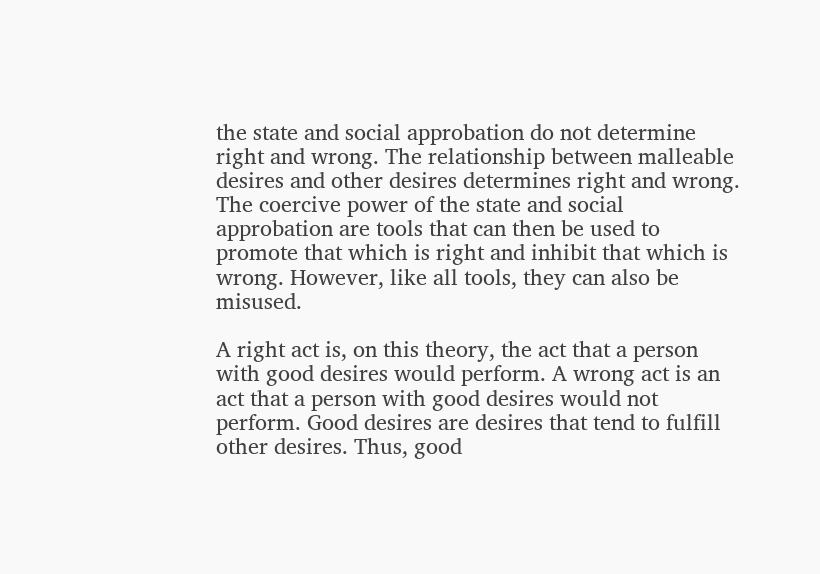the state and social approbation do not determine right and wrong. The relationship between malleable desires and other desires determines right and wrong. The coercive power of the state and social approbation are tools that can then be used to promote that which is right and inhibit that which is wrong. However, like all tools, they can also be misused.

A right act is, on this theory, the act that a person with good desires would perform. A wrong act is an act that a person with good desires would not perform. Good desires are desires that tend to fulfill other desires. Thus, good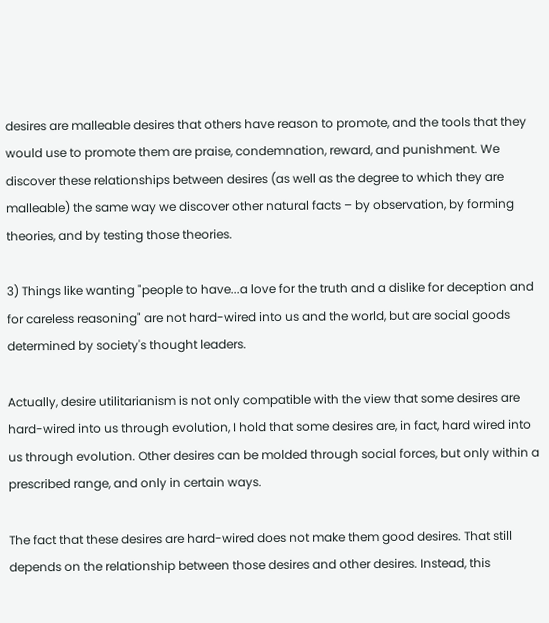desires are malleable desires that others have reason to promote, and the tools that they would use to promote them are praise, condemnation, reward, and punishment. We discover these relationships between desires (as well as the degree to which they are malleable) the same way we discover other natural facts – by observation, by forming theories, and by testing those theories.

3) Things like wanting "people to have...a love for the truth and a dislike for deception and for careless reasoning" are not hard-wired into us and the world, but are social goods determined by society's thought leaders.

Actually, desire utilitarianism is not only compatible with the view that some desires are hard-wired into us through evolution, I hold that some desires are, in fact, hard wired into us through evolution. Other desires can be molded through social forces, but only within a prescribed range, and only in certain ways.

The fact that these desires are hard-wired does not make them good desires. That still depends on the relationship between those desires and other desires. Instead, this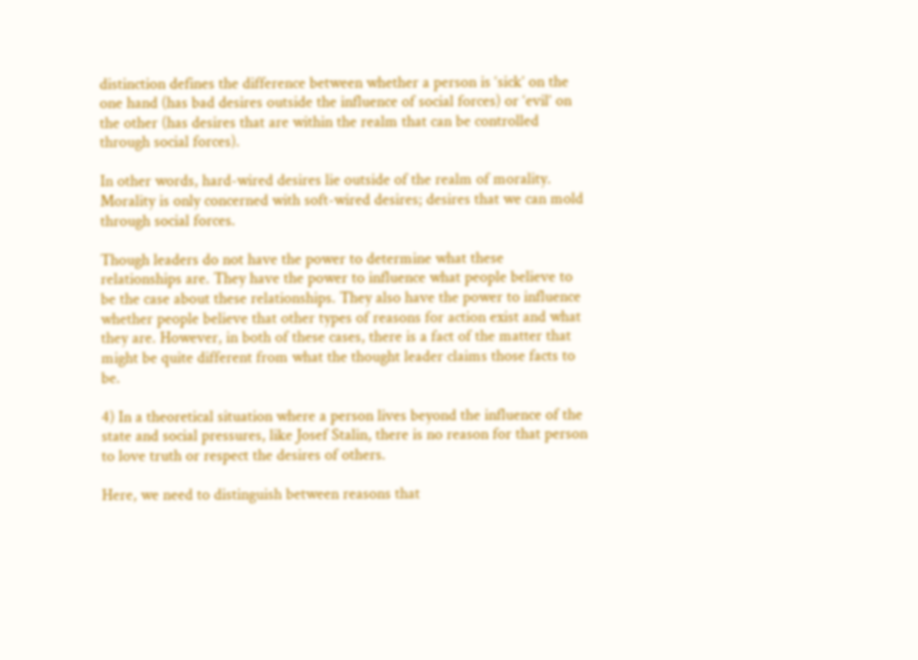distinction defines the difference between whether a person is ‘sick’ on the one hand (has bad desires outside the influence of social forces) or ‘evil’ on the other (has desires that are within the realm that can be controlled through social forces).

In other words, hard-wired desires lie outside of the realm of morality. Morality is only concerned with soft-wired desires; desires that we can mold through social forces.

Though leaders do not have the power to determine what these relationships are. They have the power to influence what people believe to be the case about these relationships. They also have the power to influence whether people believe that other types of reasons for action exist and what they are. However, in both of these cases, there is a fact of the matter that might be quite different from what the thought leader claims those facts to be.

4) In a theoretical situation where a person lives beyond the influence of the state and social pressures, like Josef Stalin, there is no reason for that person to love truth or respect the desires of others.

Here, we need to distinguish between reasons that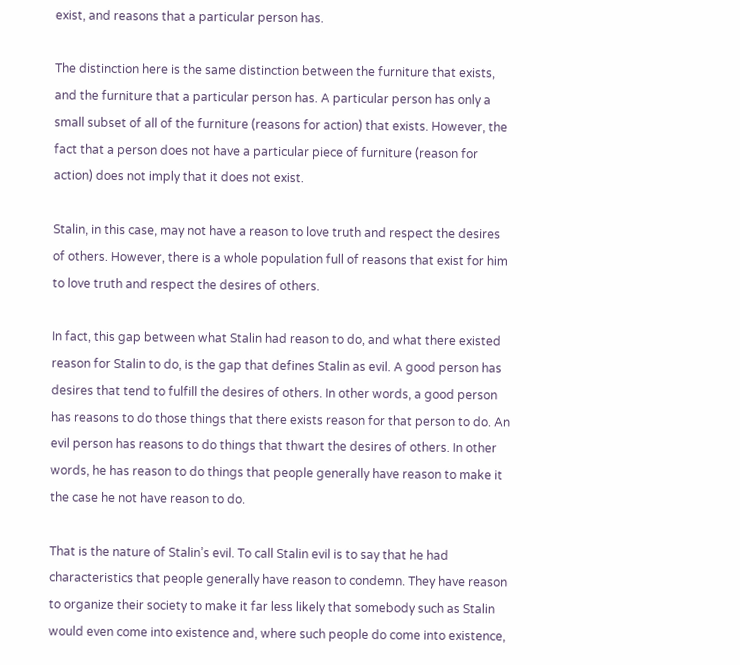exist, and reasons that a particular person has.

The distinction here is the same distinction between the furniture that exists, and the furniture that a particular person has. A particular person has only a small subset of all of the furniture (reasons for action) that exists. However, the fact that a person does not have a particular piece of furniture (reason for action) does not imply that it does not exist.

Stalin, in this case, may not have a reason to love truth and respect the desires of others. However, there is a whole population full of reasons that exist for him to love truth and respect the desires of others.

In fact, this gap between what Stalin had reason to do, and what there existed reason for Stalin to do, is the gap that defines Stalin as evil. A good person has desires that tend to fulfill the desires of others. In other words, a good person has reasons to do those things that there exists reason for that person to do. An evil person has reasons to do things that thwart the desires of others. In other words, he has reason to do things that people generally have reason to make it the case he not have reason to do.

That is the nature of Stalin’s evil. To call Stalin evil is to say that he had characteristics that people generally have reason to condemn. They have reason to organize their society to make it far less likely that somebody such as Stalin would even come into existence and, where such people do come into existence,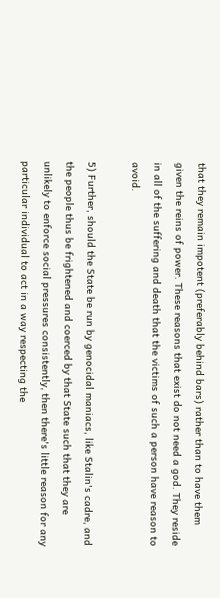that they remain impotent (preferably behind bars) rather than to have them given the reins of power. These reasons that exist do not need a god. They reside in all of the suffering and death that the victims of such a person have reason to avoid.

5) Further, should the State be run by genocidal maniacs, like Stalin's cadre, and the people thus be frightened and coerced by that State such that they are unlikely to enforce social pressures consistently, then there's little reason for any particular individual to act in a way respecting the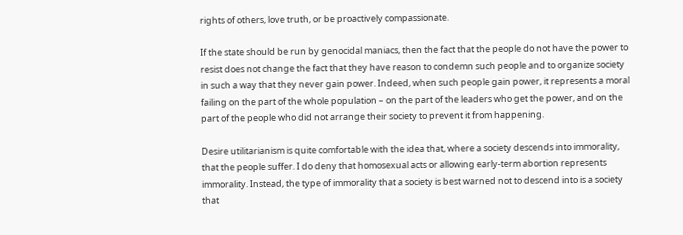rights of others, love truth, or be proactively compassionate.

If the state should be run by genocidal maniacs, then the fact that the people do not have the power to resist does not change the fact that they have reason to condemn such people and to organize society in such a way that they never gain power. Indeed, when such people gain power, it represents a moral failing on the part of the whole population – on the part of the leaders who get the power, and on the part of the people who did not arrange their society to prevent it from happening.

Desire utilitarianism is quite comfortable with the idea that, where a society descends into immorality, that the people suffer. I do deny that homosexual acts or allowing early-term abortion represents immorality. Instead, the type of immorality that a society is best warned not to descend into is a society that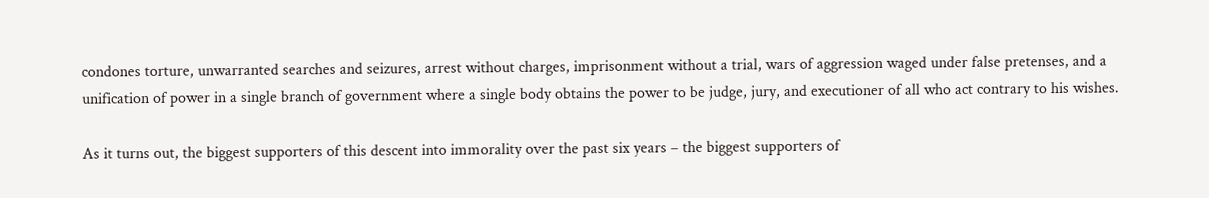condones torture, unwarranted searches and seizures, arrest without charges, imprisonment without a trial, wars of aggression waged under false pretenses, and a unification of power in a single branch of government where a single body obtains the power to be judge, jury, and executioner of all who act contrary to his wishes.

As it turns out, the biggest supporters of this descent into immorality over the past six years – the biggest supporters of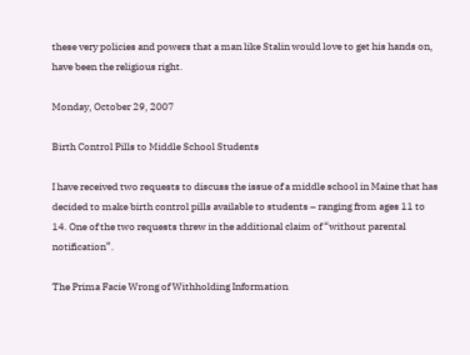these very policies and powers that a man like Stalin would love to get his hands on, have been the religious right.

Monday, October 29, 2007

Birth Control Pills to Middle School Students

I have received two requests to discuss the issue of a middle school in Maine that has decided to make birth control pills available to students – ranging from ages 11 to 14. One of the two requests threw in the additional claim of “without parental notification”.

The Prima Facie Wrong of Withholding Information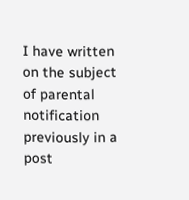I have written on the subject of parental notification previously in a post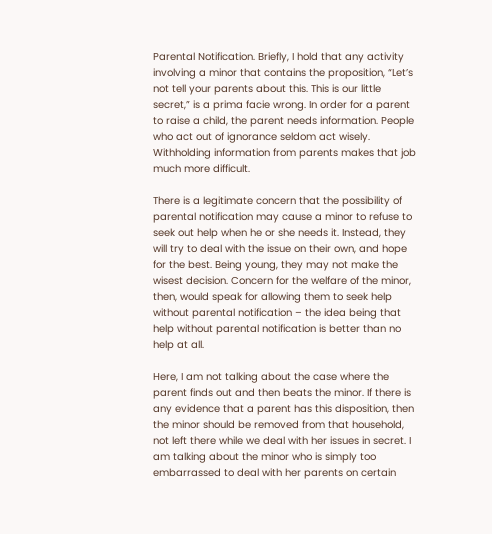Parental Notification. Briefly, I hold that any activity involving a minor that contains the proposition, “Let’s not tell your parents about this. This is our little secret,” is a prima facie wrong. In order for a parent to raise a child, the parent needs information. People who act out of ignorance seldom act wisely. Withholding information from parents makes that job much more difficult.

There is a legitimate concern that the possibility of parental notification may cause a minor to refuse to seek out help when he or she needs it. Instead, they will try to deal with the issue on their own, and hope for the best. Being young, they may not make the wisest decision. Concern for the welfare of the minor, then, would speak for allowing them to seek help without parental notification – the idea being that help without parental notification is better than no help at all.

Here, I am not talking about the case where the parent finds out and then beats the minor. If there is any evidence that a parent has this disposition, then the minor should be removed from that household, not left there while we deal with her issues in secret. I am talking about the minor who is simply too embarrassed to deal with her parents on certain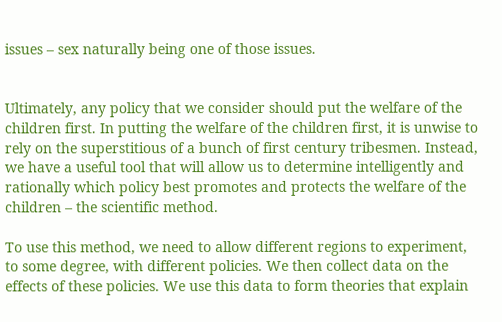issues – sex naturally being one of those issues.


Ultimately, any policy that we consider should put the welfare of the children first. In putting the welfare of the children first, it is unwise to rely on the superstitious of a bunch of first century tribesmen. Instead, we have a useful tool that will allow us to determine intelligently and rationally which policy best promotes and protects the welfare of the children – the scientific method.

To use this method, we need to allow different regions to experiment, to some degree, with different policies. We then collect data on the effects of these policies. We use this data to form theories that explain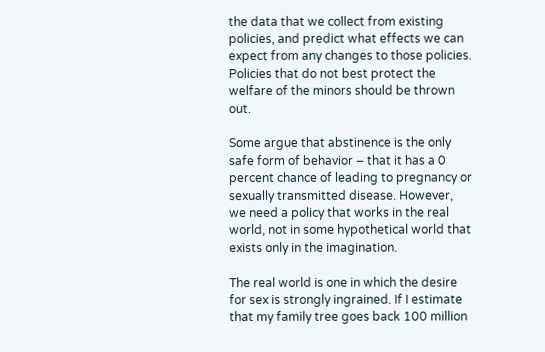the data that we collect from existing policies, and predict what effects we can expect from any changes to those policies. Policies that do not best protect the welfare of the minors should be thrown out.

Some argue that abstinence is the only safe form of behavior – that it has a 0 percent chance of leading to pregnancy or sexually transmitted disease. However, we need a policy that works in the real world, not in some hypothetical world that exists only in the imagination.

The real world is one in which the desire for sex is strongly ingrained. If I estimate that my family tree goes back 100 million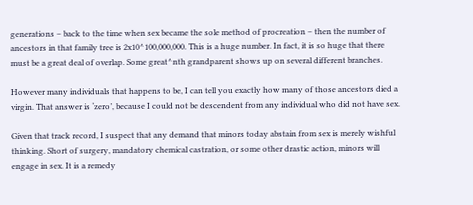generations – back to the time when sex became the sole method of procreation – then the number of ancestors in that family tree is 2x10^100,000,000. This is a huge number. In fact, it is so huge that there must be a great deal of overlap. Some great^nth grandparent shows up on several different branches.

However many individuals that happens to be, I can tell you exactly how many of those ancestors died a virgin. That answer is ‘zero’, because I could not be descendent from any individual who did not have sex.

Given that track record, I suspect that any demand that minors today abstain from sex is merely wishful thinking. Short of surgery, mandatory chemical castration, or some other drastic action, minors will engage in sex. It is a remedy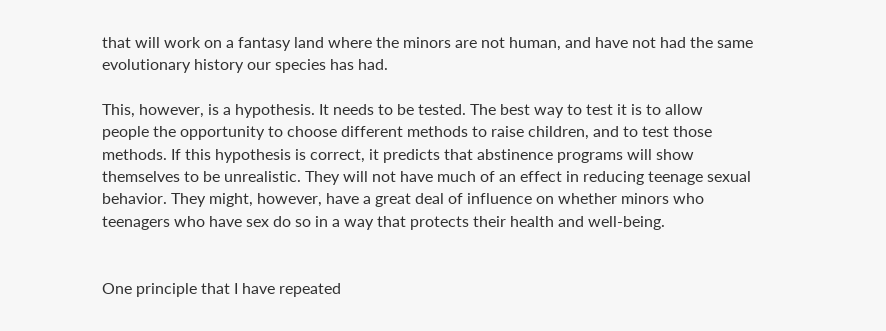that will work on a fantasy land where the minors are not human, and have not had the same evolutionary history our species has had.

This, however, is a hypothesis. It needs to be tested. The best way to test it is to allow people the opportunity to choose different methods to raise children, and to test those methods. If this hypothesis is correct, it predicts that abstinence programs will show themselves to be unrealistic. They will not have much of an effect in reducing teenage sexual behavior. They might, however, have a great deal of influence on whether minors who teenagers who have sex do so in a way that protects their health and well-being.


One principle that I have repeated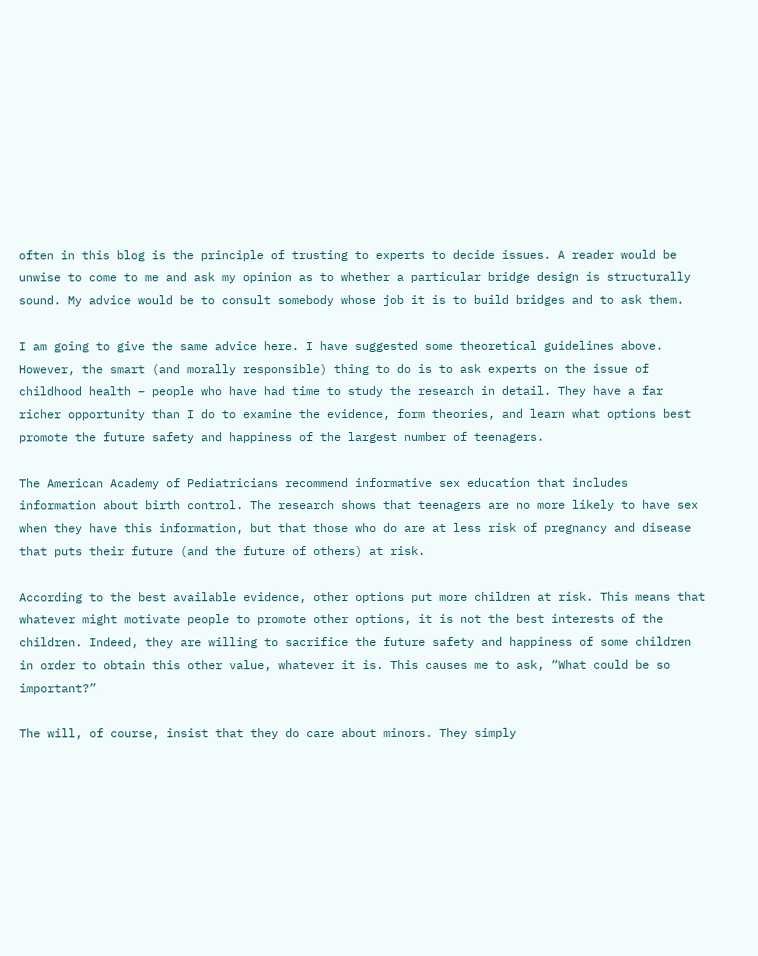often in this blog is the principle of trusting to experts to decide issues. A reader would be unwise to come to me and ask my opinion as to whether a particular bridge design is structurally sound. My advice would be to consult somebody whose job it is to build bridges and to ask them.

I am going to give the same advice here. I have suggested some theoretical guidelines above. However, the smart (and morally responsible) thing to do is to ask experts on the issue of childhood health – people who have had time to study the research in detail. They have a far richer opportunity than I do to examine the evidence, form theories, and learn what options best promote the future safety and happiness of the largest number of teenagers.

The American Academy of Pediatricians recommend informative sex education that includes information about birth control. The research shows that teenagers are no more likely to have sex when they have this information, but that those who do are at less risk of pregnancy and disease that puts their future (and the future of others) at risk.

According to the best available evidence, other options put more children at risk. This means that whatever might motivate people to promote other options, it is not the best interests of the children. Indeed, they are willing to sacrifice the future safety and happiness of some children in order to obtain this other value, whatever it is. This causes me to ask, “What could be so important?”

The will, of course, insist that they do care about minors. They simply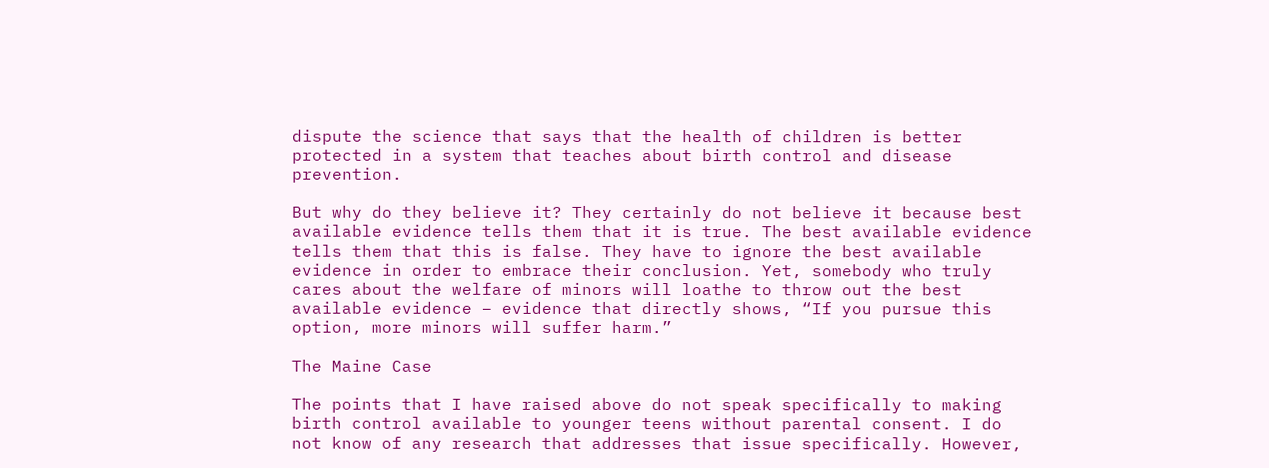dispute the science that says that the health of children is better protected in a system that teaches about birth control and disease prevention.

But why do they believe it? They certainly do not believe it because best available evidence tells them that it is true. The best available evidence tells them that this is false. They have to ignore the best available evidence in order to embrace their conclusion. Yet, somebody who truly cares about the welfare of minors will loathe to throw out the best available evidence – evidence that directly shows, “If you pursue this option, more minors will suffer harm.”

The Maine Case

The points that I have raised above do not speak specifically to making birth control available to younger teens without parental consent. I do not know of any research that addresses that issue specifically. However,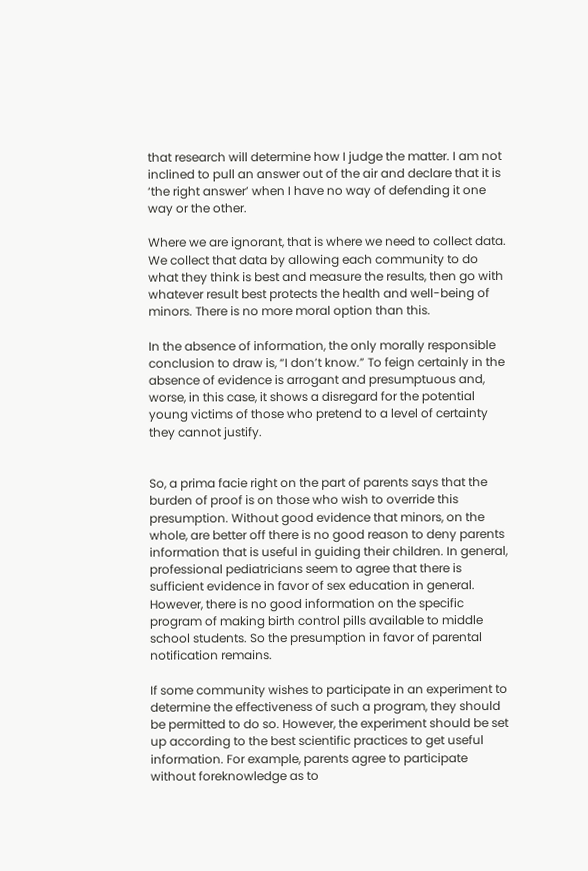that research will determine how I judge the matter. I am not inclined to pull an answer out of the air and declare that it is ‘the right answer’ when I have no way of defending it one way or the other.

Where we are ignorant, that is where we need to collect data. We collect that data by allowing each community to do what they think is best and measure the results, then go with whatever result best protects the health and well-being of minors. There is no more moral option than this.

In the absence of information, the only morally responsible conclusion to draw is, “I don’t know.” To feign certainly in the absence of evidence is arrogant and presumptuous and, worse, in this case, it shows a disregard for the potential young victims of those who pretend to a level of certainty they cannot justify.


So, a prima facie right on the part of parents says that the burden of proof is on those who wish to override this presumption. Without good evidence that minors, on the whole, are better off there is no good reason to deny parents information that is useful in guiding their children. In general, professional pediatricians seem to agree that there is sufficient evidence in favor of sex education in general. However, there is no good information on the specific program of making birth control pills available to middle school students. So the presumption in favor of parental notification remains.

If some community wishes to participate in an experiment to determine the effectiveness of such a program, they should be permitted to do so. However, the experiment should be set up according to the best scientific practices to get useful information. For example, parents agree to participate without foreknowledge as to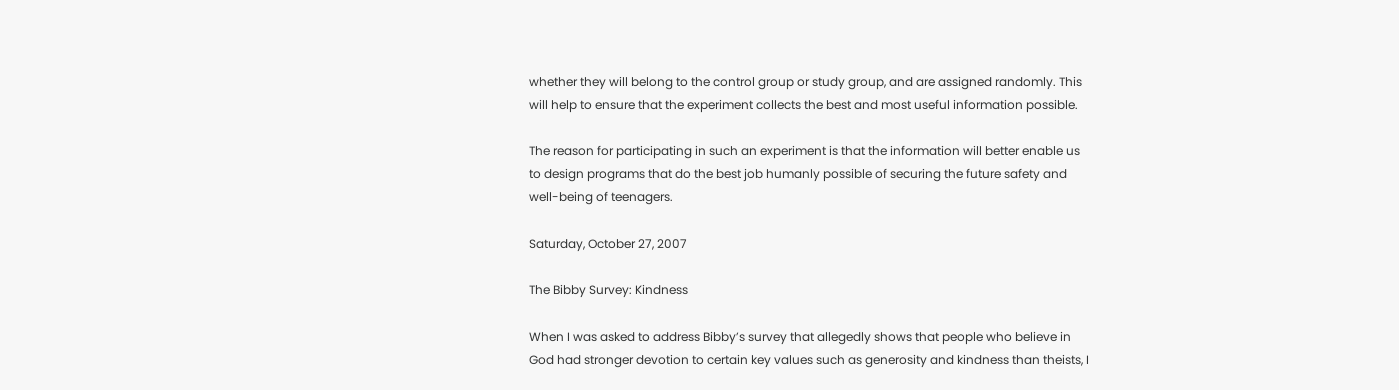whether they will belong to the control group or study group, and are assigned randomly. This will help to ensure that the experiment collects the best and most useful information possible.

The reason for participating in such an experiment is that the information will better enable us to design programs that do the best job humanly possible of securing the future safety and well-being of teenagers.

Saturday, October 27, 2007

The Bibby Survey: Kindness

When I was asked to address Bibby’s survey that allegedly shows that people who believe in God had stronger devotion to certain key values such as generosity and kindness than theists, I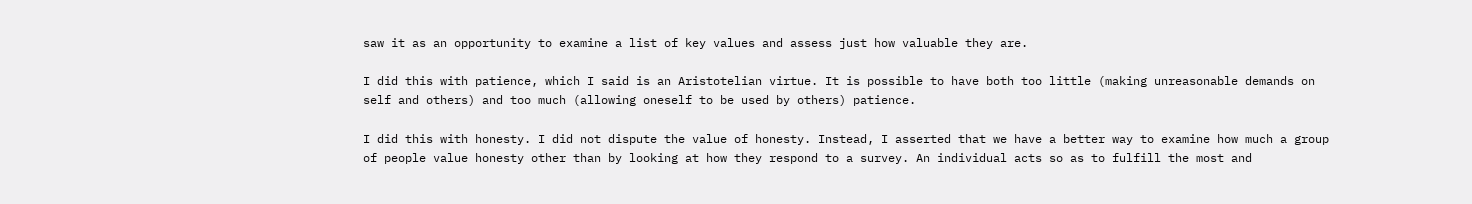saw it as an opportunity to examine a list of key values and assess just how valuable they are.

I did this with patience, which I said is an Aristotelian virtue. It is possible to have both too little (making unreasonable demands on self and others) and too much (allowing oneself to be used by others) patience.

I did this with honesty. I did not dispute the value of honesty. Instead, I asserted that we have a better way to examine how much a group of people value honesty other than by looking at how they respond to a survey. An individual acts so as to fulfill the most and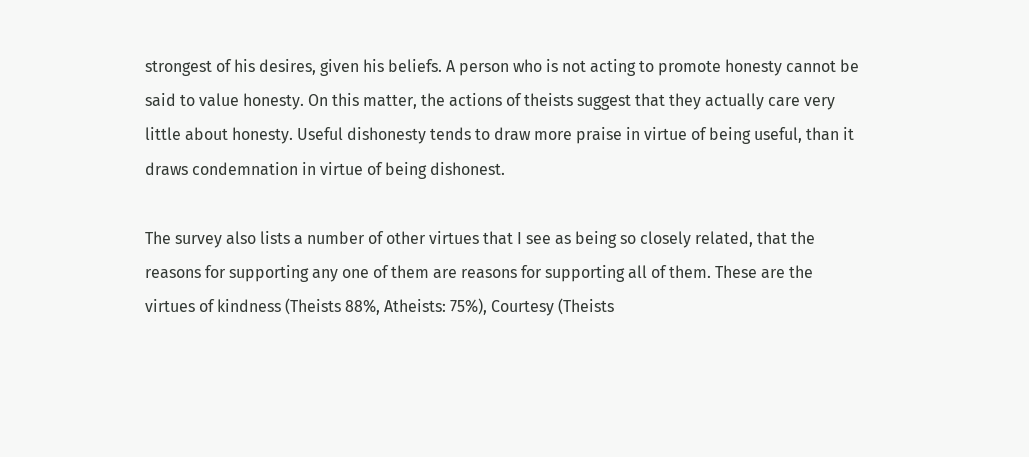strongest of his desires, given his beliefs. A person who is not acting to promote honesty cannot be said to value honesty. On this matter, the actions of theists suggest that they actually care very little about honesty. Useful dishonesty tends to draw more praise in virtue of being useful, than it draws condemnation in virtue of being dishonest.

The survey also lists a number of other virtues that I see as being so closely related, that the reasons for supporting any one of them are reasons for supporting all of them. These are the virtues of kindness (Theists 88%, Atheists: 75%), Courtesy (Theists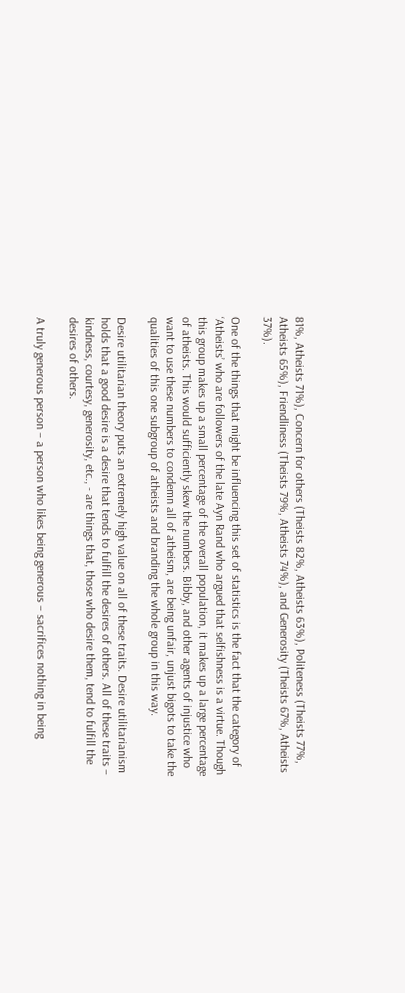81%, Atheists 71%), Concern for others (Theists 82%, Atheists 63%), Politeness (Theists 77%, Atheists 65%), Friendliness (Theists 79%, Atheists 74%), and Generosity (Theists 67%, Atheists 37%).

One of the things that might be influencing this set of statistics is the fact that the category of ‘Atheists’ who are followers of the late Ayn Rand who argued that selfishness is a virtue. Though this group makes up a small percentage of the overall population, it makes up a large percentage of atheists. This would sufficiently skew the numbers. Bibby, and other agents of injustice who want to use these numbers to condemn all of atheism, are being unfair, unjust bigots to take the qualities of this one subgroup of atheists and branding the whole group in this way.

Desire utilitarian theory puts an extremely high value on all of these traits. Desire utilitarianism holds that a good desire is a desire that tends to fulfill the desires of others. All of these traits – kindness, courtesy, generosity, etc., - are things that, those who desire them, tend to fulfill the desires of others.

A truly generous person – a person who likes being generous – sacrifices nothing in being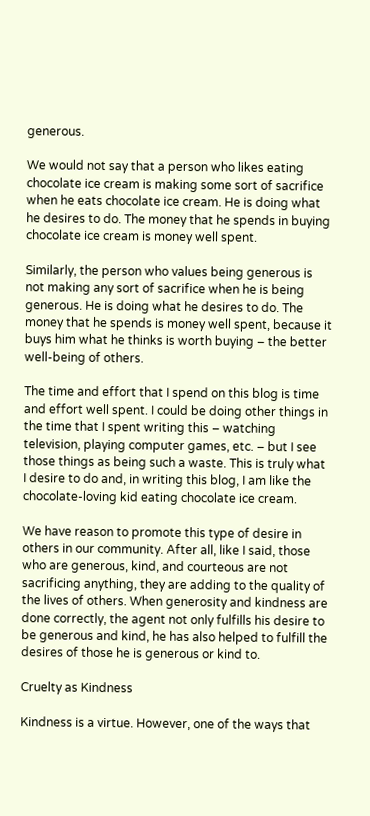generous.

We would not say that a person who likes eating chocolate ice cream is making some sort of sacrifice when he eats chocolate ice cream. He is doing what he desires to do. The money that he spends in buying chocolate ice cream is money well spent.

Similarly, the person who values being generous is not making any sort of sacrifice when he is being generous. He is doing what he desires to do. The money that he spends is money well spent, because it buys him what he thinks is worth buying – the better well-being of others.

The time and effort that I spend on this blog is time and effort well spent. I could be doing other things in the time that I spent writing this – watching television, playing computer games, etc. – but I see those things as being such a waste. This is truly what I desire to do and, in writing this blog, I am like the chocolate-loving kid eating chocolate ice cream.

We have reason to promote this type of desire in others in our community. After all, like I said, those who are generous, kind, and courteous are not sacrificing anything, they are adding to the quality of the lives of others. When generosity and kindness are done correctly, the agent not only fulfills his desire to be generous and kind, he has also helped to fulfill the desires of those he is generous or kind to.

Cruelty as Kindness

Kindness is a virtue. However, one of the ways that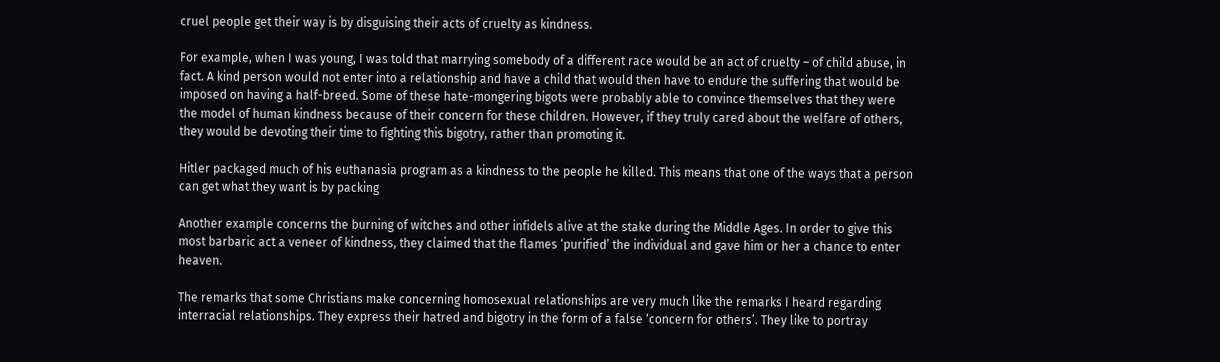cruel people get their way is by disguising their acts of cruelty as kindness.

For example, when I was young, I was told that marrying somebody of a different race would be an act of cruelty – of child abuse, in fact. A kind person would not enter into a relationship and have a child that would then have to endure the suffering that would be imposed on having a half-breed. Some of these hate-mongering bigots were probably able to convince themselves that they were the model of human kindness because of their concern for these children. However, if they truly cared about the welfare of others, they would be devoting their time to fighting this bigotry, rather than promoting it.

Hitler packaged much of his euthanasia program as a kindness to the people he killed. This means that one of the ways that a person can get what they want is by packing

Another example concerns the burning of witches and other infidels alive at the stake during the Middle Ages. In order to give this most barbaric act a veneer of kindness, they claimed that the flames ‘purified’ the individual and gave him or her a chance to enter heaven.

The remarks that some Christians make concerning homosexual relationships are very much like the remarks I heard regarding interracial relationships. They express their hatred and bigotry in the form of a false ‘concern for others’. They like to portray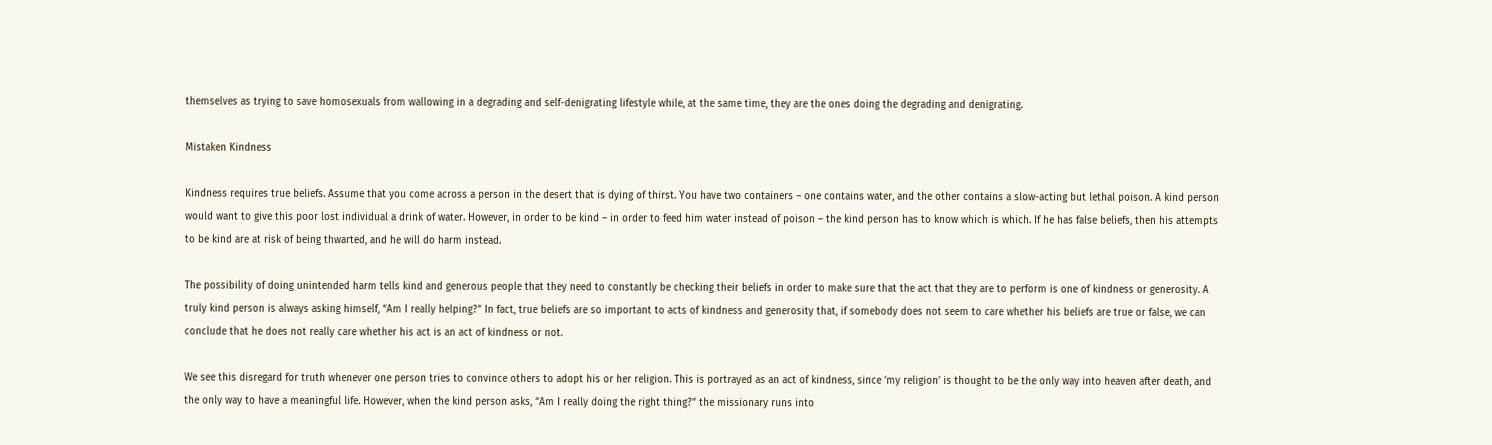themselves as trying to save homosexuals from wallowing in a degrading and self-denigrating lifestyle while, at the same time, they are the ones doing the degrading and denigrating.

Mistaken Kindness

Kindness requires true beliefs. Assume that you come across a person in the desert that is dying of thirst. You have two containers – one contains water, and the other contains a slow-acting but lethal poison. A kind person would want to give this poor lost individual a drink of water. However, in order to be kind – in order to feed him water instead of poison – the kind person has to know which is which. If he has false beliefs, then his attempts to be kind are at risk of being thwarted, and he will do harm instead.

The possibility of doing unintended harm tells kind and generous people that they need to constantly be checking their beliefs in order to make sure that the act that they are to perform is one of kindness or generosity. A truly kind person is always asking himself, “Am I really helping?” In fact, true beliefs are so important to acts of kindness and generosity that, if somebody does not seem to care whether his beliefs are true or false, we can conclude that he does not really care whether his act is an act of kindness or not.

We see this disregard for truth whenever one person tries to convince others to adopt his or her religion. This is portrayed as an act of kindness, since ‘my religion’ is thought to be the only way into heaven after death, and the only way to have a meaningful life. However, when the kind person asks, “Am I really doing the right thing?” the missionary runs into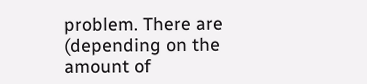problem. There are (depending on the amount of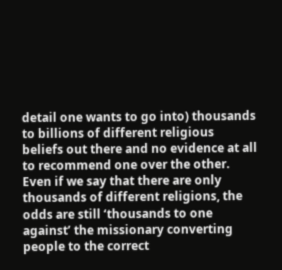detail one wants to go into) thousands to billions of different religious beliefs out there and no evidence at all to recommend one over the other. Even if we say that there are only thousands of different religions, the odds are still ‘thousands to one against’ the missionary converting people to the correct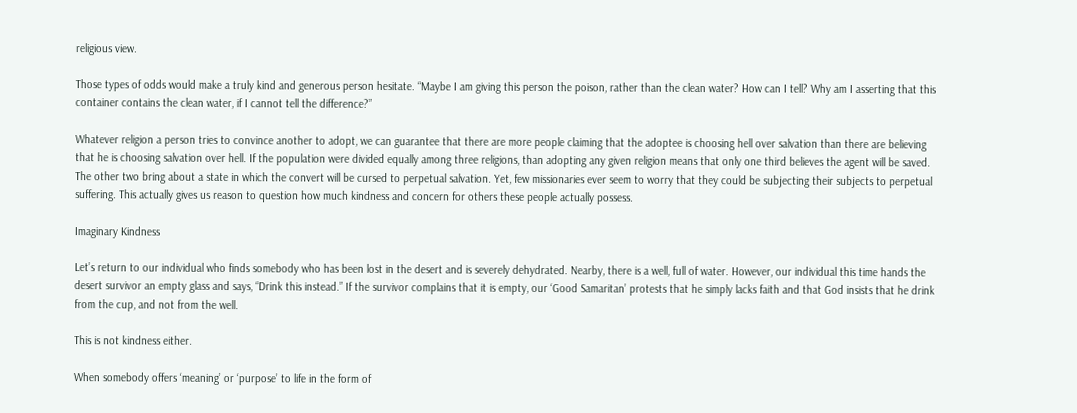religious view.

Those types of odds would make a truly kind and generous person hesitate. “Maybe I am giving this person the poison, rather than the clean water? How can I tell? Why am I asserting that this container contains the clean water, if I cannot tell the difference?”

Whatever religion a person tries to convince another to adopt, we can guarantee that there are more people claiming that the adoptee is choosing hell over salvation than there are believing that he is choosing salvation over hell. If the population were divided equally among three religions, than adopting any given religion means that only one third believes the agent will be saved. The other two bring about a state in which the convert will be cursed to perpetual salvation. Yet, few missionaries ever seem to worry that they could be subjecting their subjects to perpetual suffering. This actually gives us reason to question how much kindness and concern for others these people actually possess.

Imaginary Kindness

Let’s return to our individual who finds somebody who has been lost in the desert and is severely dehydrated. Nearby, there is a well, full of water. However, our individual this time hands the desert survivor an empty glass and says, “Drink this instead.” If the survivor complains that it is empty, our ‘Good Samaritan’ protests that he simply lacks faith and that God insists that he drink from the cup, and not from the well.

This is not kindness either.

When somebody offers ‘meaning’ or ‘purpose’ to life in the form of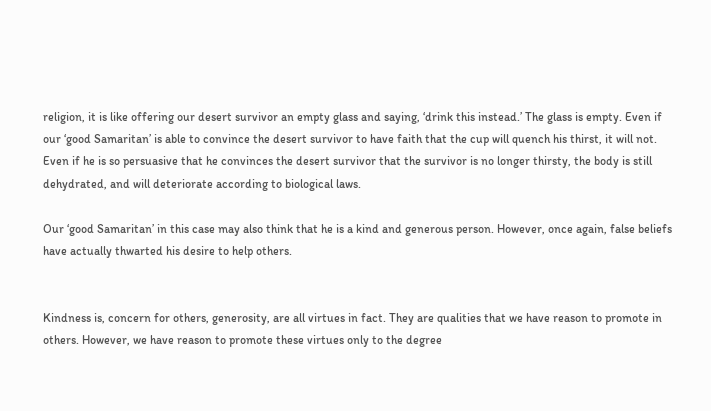religion, it is like offering our desert survivor an empty glass and saying, ‘drink this instead.’ The glass is empty. Even if our ‘good Samaritan’ is able to convince the desert survivor to have faith that the cup will quench his thirst, it will not. Even if he is so persuasive that he convinces the desert survivor that the survivor is no longer thirsty, the body is still dehydrated, and will deteriorate according to biological laws.

Our ‘good Samaritan’ in this case may also think that he is a kind and generous person. However, once again, false beliefs have actually thwarted his desire to help others.


Kindness is, concern for others, generosity, are all virtues in fact. They are qualities that we have reason to promote in others. However, we have reason to promote these virtues only to the degree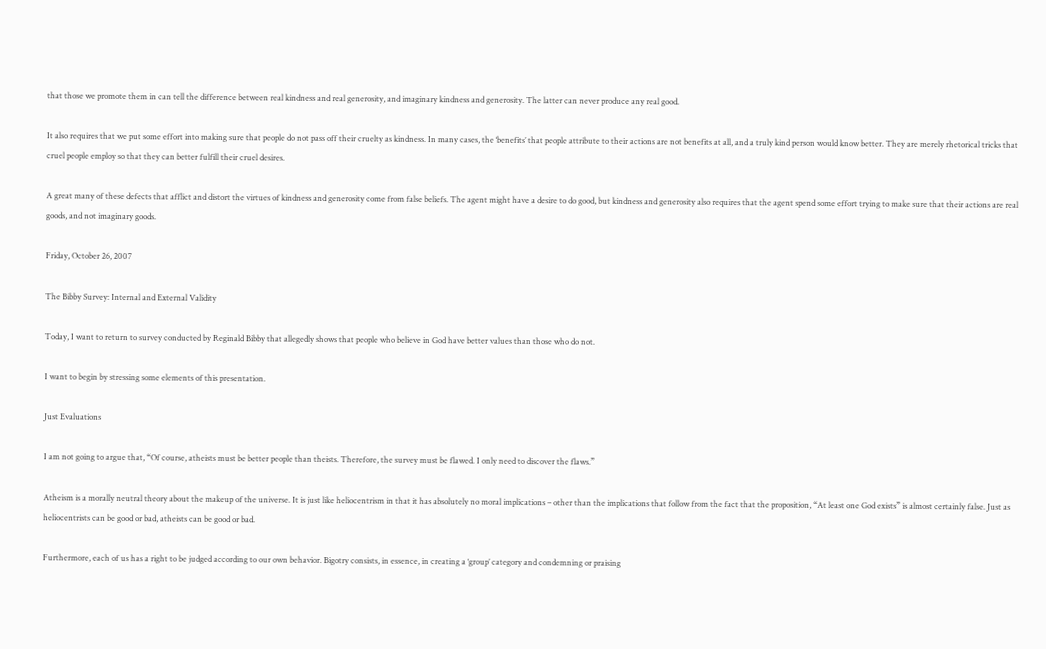that those we promote them in can tell the difference between real kindness and real generosity, and imaginary kindness and generosity. The latter can never produce any real good.

It also requires that we put some effort into making sure that people do not pass off their cruelty as kindness. In many cases, the ‘benefits’ that people attribute to their actions are not benefits at all, and a truly kind person would know better. They are merely rhetorical tricks that cruel people employ so that they can better fulfill their cruel desires.

A great many of these defects that afflict and distort the virtues of kindness and generosity come from false beliefs. The agent might have a desire to do good, but kindness and generosity also requires that the agent spend some effort trying to make sure that their actions are real goods, and not imaginary goods.

Friday, October 26, 2007

The Bibby Survey: Internal and External Validity

Today, I want to return to survey conducted by Reginald Bibby that allegedly shows that people who believe in God have better values than those who do not.

I want to begin by stressing some elements of this presentation.

Just Evaluations

I am not going to argue that, “Of course, atheists must be better people than theists. Therefore, the survey must be flawed. I only need to discover the flaws.”

Atheism is a morally neutral theory about the makeup of the universe. It is just like heliocentrism in that it has absolutely no moral implications – other than the implications that follow from the fact that the proposition, “At least one God exists” is almost certainly false. Just as heliocentrists can be good or bad, atheists can be good or bad.

Furthermore, each of us has a right to be judged according to our own behavior. Bigotry consists, in essence, in creating a ‘group’ category and condemning or praising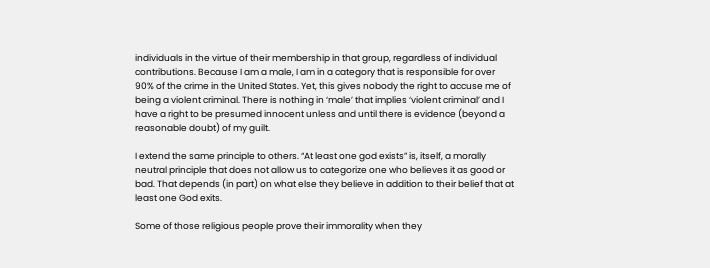individuals in the virtue of their membership in that group, regardless of individual contributions. Because I am a male, I am in a category that is responsible for over 90% of the crime in the United States. Yet, this gives nobody the right to accuse me of being a violent criminal. There is nothing in ‘male’ that implies ‘violent criminal’ and I have a right to be presumed innocent unless and until there is evidence (beyond a reasonable doubt) of my guilt.

I extend the same principle to others. “At least one god exists” is, itself, a morally neutral principle that does not allow us to categorize one who believes it as good or bad. That depends (in part) on what else they believe in addition to their belief that at least one God exits.

Some of those religious people prove their immorality when they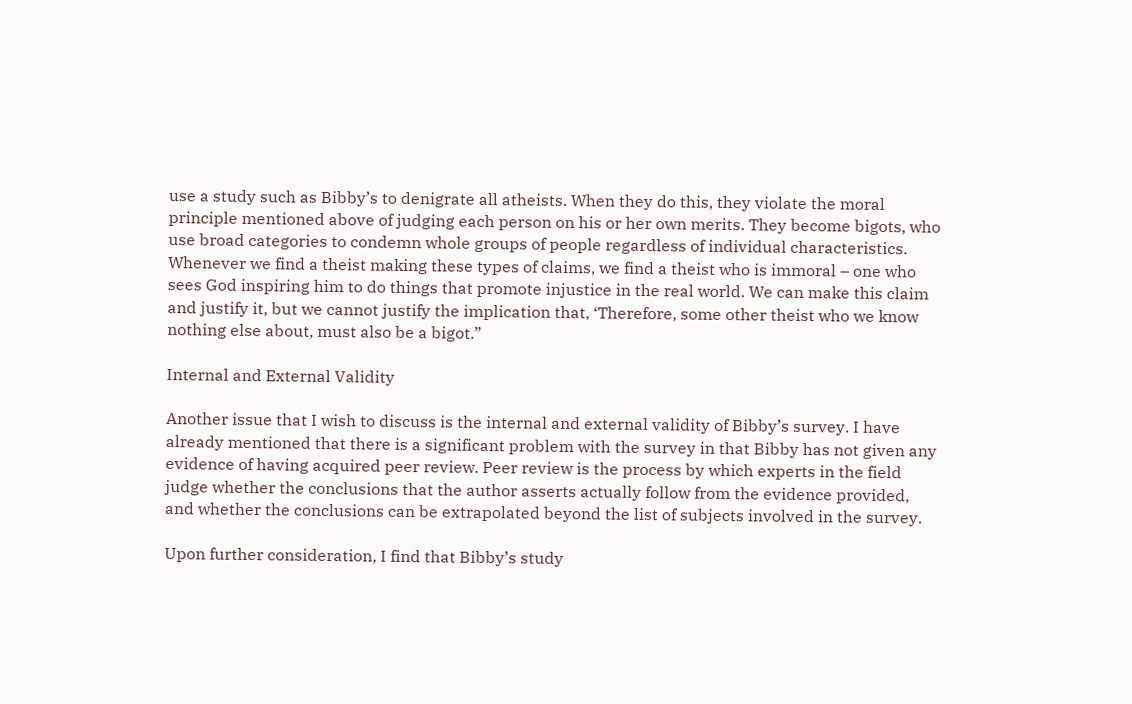use a study such as Bibby’s to denigrate all atheists. When they do this, they violate the moral principle mentioned above of judging each person on his or her own merits. They become bigots, who use broad categories to condemn whole groups of people regardless of individual characteristics. Whenever we find a theist making these types of claims, we find a theist who is immoral – one who sees God inspiring him to do things that promote injustice in the real world. We can make this claim and justify it, but we cannot justify the implication that, ‘Therefore, some other theist who we know nothing else about, must also be a bigot.”

Internal and External Validity

Another issue that I wish to discuss is the internal and external validity of Bibby’s survey. I have already mentioned that there is a significant problem with the survey in that Bibby has not given any evidence of having acquired peer review. Peer review is the process by which experts in the field judge whether the conclusions that the author asserts actually follow from the evidence provided, and whether the conclusions can be extrapolated beyond the list of subjects involved in the survey.

Upon further consideration, I find that Bibby’s study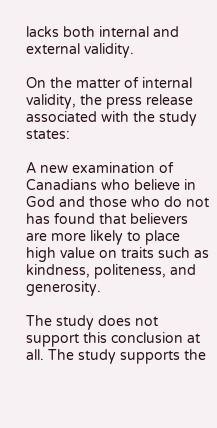lacks both internal and external validity.

On the matter of internal validity, the press release associated with the study states:

A new examination of Canadians who believe in God and those who do not has found that believers are more likely to place high value on traits such as kindness, politeness, and generosity.

The study does not support this conclusion at all. The study supports the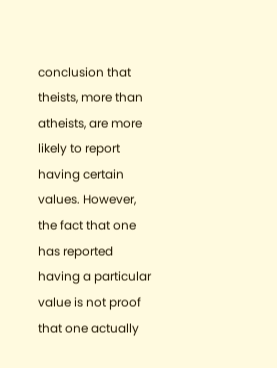conclusion that theists, more than atheists, are more likely to report having certain values. However, the fact that one has reported having a particular value is not proof that one actually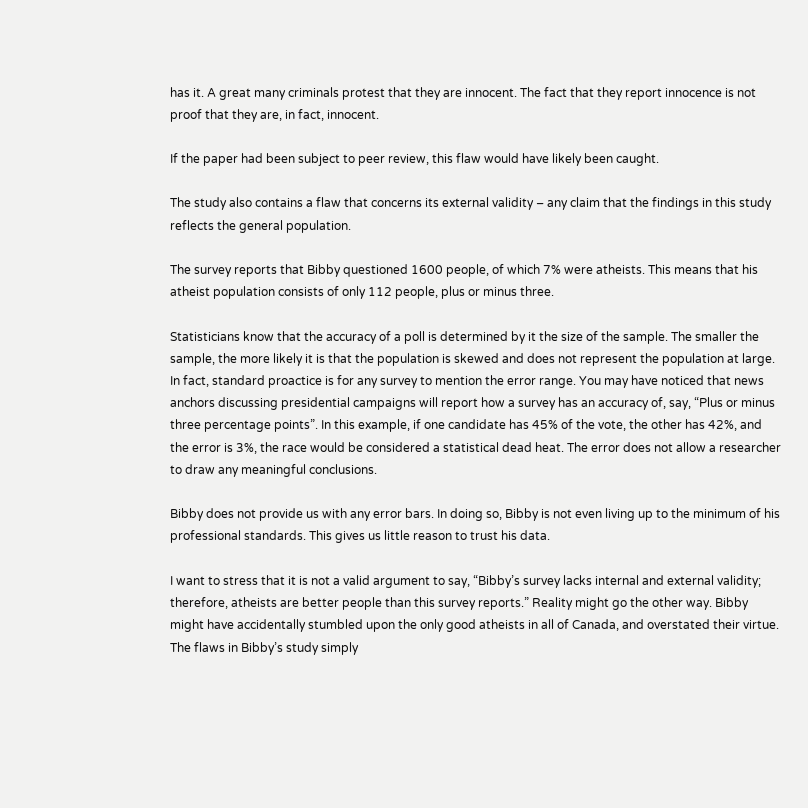has it. A great many criminals protest that they are innocent. The fact that they report innocence is not proof that they are, in fact, innocent.

If the paper had been subject to peer review, this flaw would have likely been caught.

The study also contains a flaw that concerns its external validity – any claim that the findings in this study reflects the general population.

The survey reports that Bibby questioned 1600 people, of which 7% were atheists. This means that his atheist population consists of only 112 people, plus or minus three.

Statisticians know that the accuracy of a poll is determined by it the size of the sample. The smaller the sample, the more likely it is that the population is skewed and does not represent the population at large. In fact, standard proactice is for any survey to mention the error range. You may have noticed that news anchors discussing presidential campaigns will report how a survey has an accuracy of, say, “Plus or minus three percentage points”. In this example, if one candidate has 45% of the vote, the other has 42%, and the error is 3%, the race would be considered a statistical dead heat. The error does not allow a researcher to draw any meaningful conclusions.

Bibby does not provide us with any error bars. In doing so, Bibby is not even living up to the minimum of his professional standards. This gives us little reason to trust his data.

I want to stress that it is not a valid argument to say, “Bibby’s survey lacks internal and external validity; therefore, atheists are better people than this survey reports.” Reality might go the other way. Bibby might have accidentally stumbled upon the only good atheists in all of Canada, and overstated their virtue. The flaws in Bibby’s study simply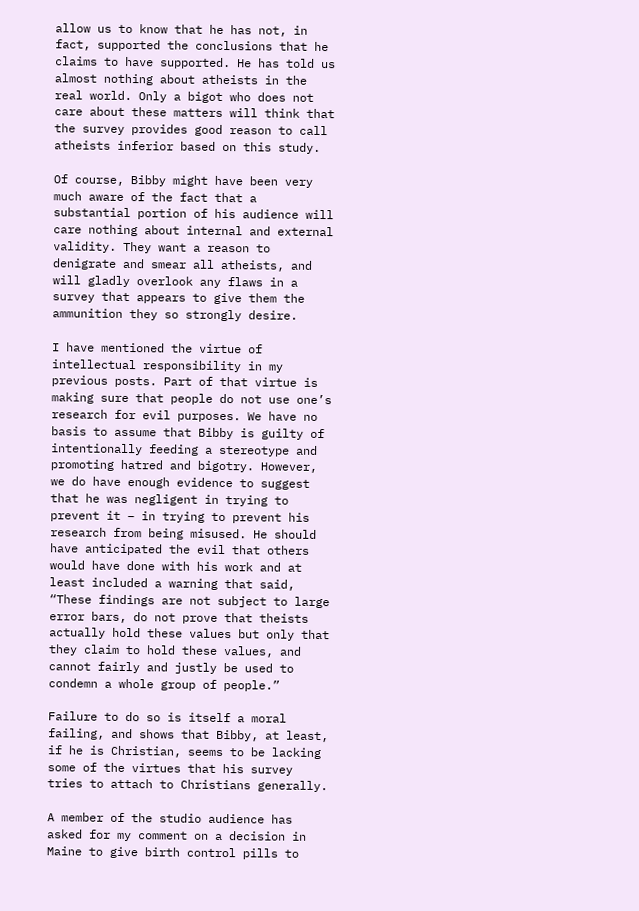allow us to know that he has not, in fact, supported the conclusions that he claims to have supported. He has told us almost nothing about atheists in the real world. Only a bigot who does not care about these matters will think that the survey provides good reason to call atheists inferior based on this study.

Of course, Bibby might have been very much aware of the fact that a substantial portion of his audience will care nothing about internal and external validity. They want a reason to denigrate and smear all atheists, and will gladly overlook any flaws in a survey that appears to give them the ammunition they so strongly desire.

I have mentioned the virtue of intellectual responsibility in my previous posts. Part of that virtue is making sure that people do not use one’s research for evil purposes. We have no basis to assume that Bibby is guilty of intentionally feeding a stereotype and promoting hatred and bigotry. However, we do have enough evidence to suggest that he was negligent in trying to prevent it – in trying to prevent his research from being misused. He should have anticipated the evil that others would have done with his work and at least included a warning that said, “These findings are not subject to large error bars, do not prove that theists actually hold these values but only that they claim to hold these values, and cannot fairly and justly be used to condemn a whole group of people.”

Failure to do so is itself a moral failing, and shows that Bibby, at least, if he is Christian, seems to be lacking some of the virtues that his survey tries to attach to Christians generally.

A member of the studio audience has asked for my comment on a decision in Maine to give birth control pills to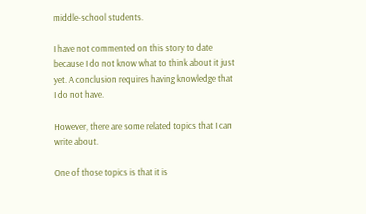middle-school students.

I have not commented on this story to date because I do not know what to think about it just yet. A conclusion requires having knowledge that I do not have.

However, there are some related topics that I can write about.

One of those topics is that it is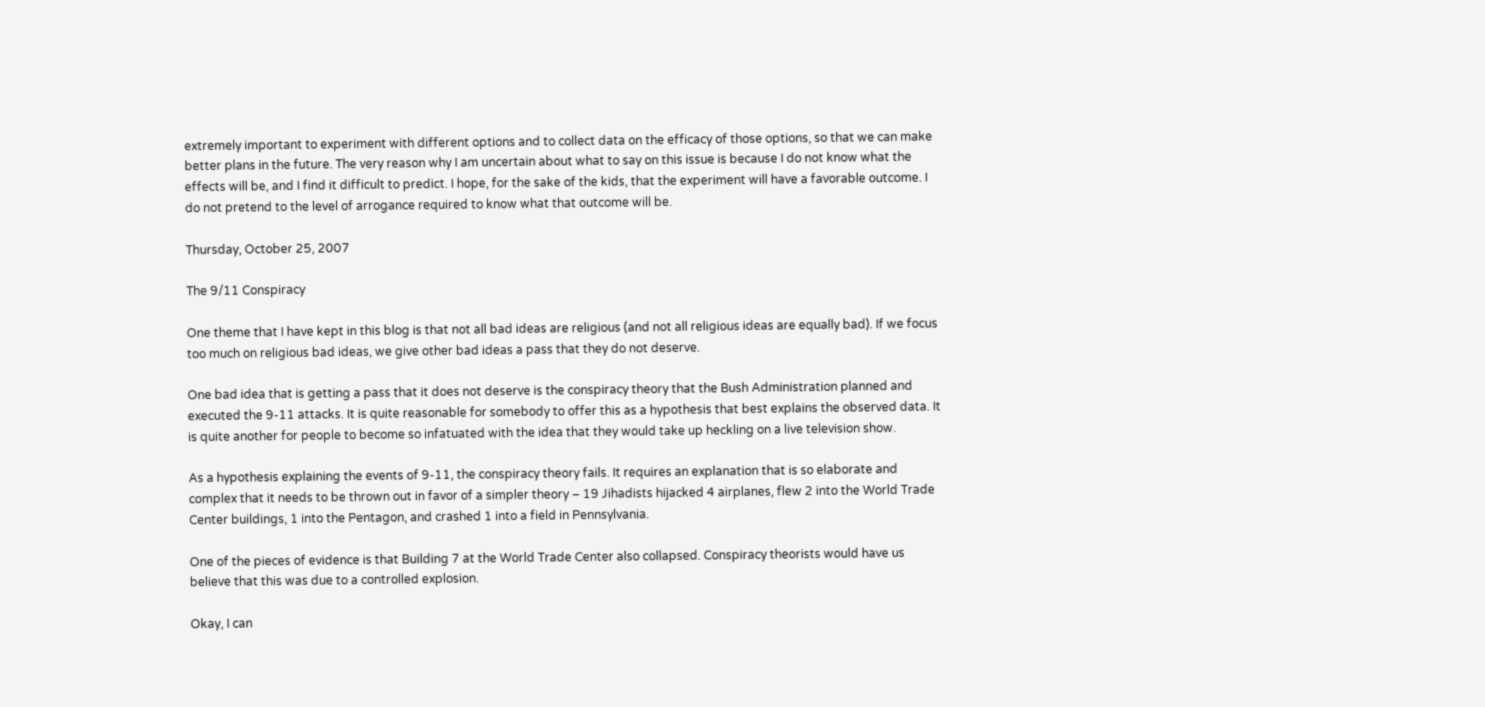extremely important to experiment with different options and to collect data on the efficacy of those options, so that we can make better plans in the future. The very reason why I am uncertain about what to say on this issue is because I do not know what the effects will be, and I find it difficult to predict. I hope, for the sake of the kids, that the experiment will have a favorable outcome. I do not pretend to the level of arrogance required to know what that outcome will be.

Thursday, October 25, 2007

The 9/11 Conspiracy

One theme that I have kept in this blog is that not all bad ideas are religious (and not all religious ideas are equally bad). If we focus too much on religious bad ideas, we give other bad ideas a pass that they do not deserve.

One bad idea that is getting a pass that it does not deserve is the conspiracy theory that the Bush Administration planned and executed the 9-11 attacks. It is quite reasonable for somebody to offer this as a hypothesis that best explains the observed data. It is quite another for people to become so infatuated with the idea that they would take up heckling on a live television show.

As a hypothesis explaining the events of 9-11, the conspiracy theory fails. It requires an explanation that is so elaborate and complex that it needs to be thrown out in favor of a simpler theory – 19 Jihadists hijacked 4 airplanes, flew 2 into the World Trade Center buildings, 1 into the Pentagon, and crashed 1 into a field in Pennsylvania.

One of the pieces of evidence is that Building 7 at the World Trade Center also collapsed. Conspiracy theorists would have us believe that this was due to a controlled explosion.

Okay, I can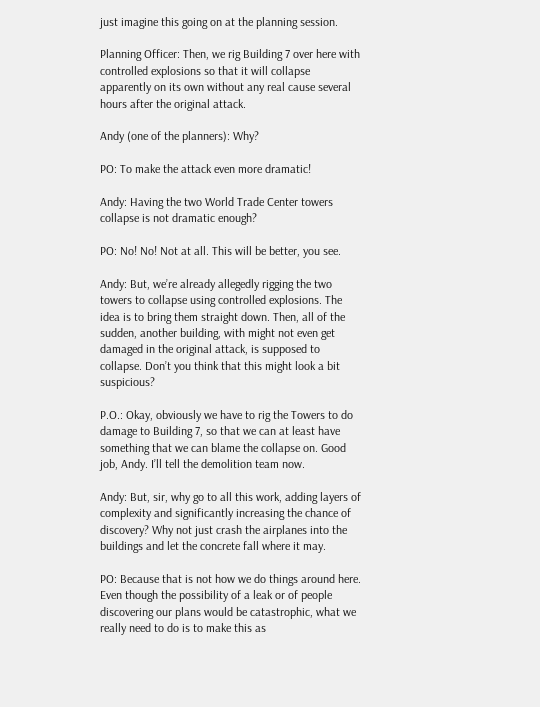just imagine this going on at the planning session.

Planning Officer: Then, we rig Building 7 over here with controlled explosions so that it will collapse apparently on its own without any real cause several hours after the original attack.

Andy (one of the planners): Why?

PO: To make the attack even more dramatic!

Andy: Having the two World Trade Center towers collapse is not dramatic enough?

PO: No! No! Not at all. This will be better, you see.

Andy: But, we’re already allegedly rigging the two towers to collapse using controlled explosions. The idea is to bring them straight down. Then, all of the sudden, another building, with might not even get damaged in the original attack, is supposed to collapse. Don’t you think that this might look a bit suspicious?

P.O.: Okay, obviously we have to rig the Towers to do damage to Building 7, so that we can at least have something that we can blame the collapse on. Good job, Andy. I’ll tell the demolition team now.

Andy: But, sir, why go to all this work, adding layers of complexity and significantly increasing the chance of discovery? Why not just crash the airplanes into the buildings and let the concrete fall where it may.

PO: Because that is not how we do things around here. Even though the possibility of a leak or of people discovering our plans would be catastrophic, what we really need to do is to make this as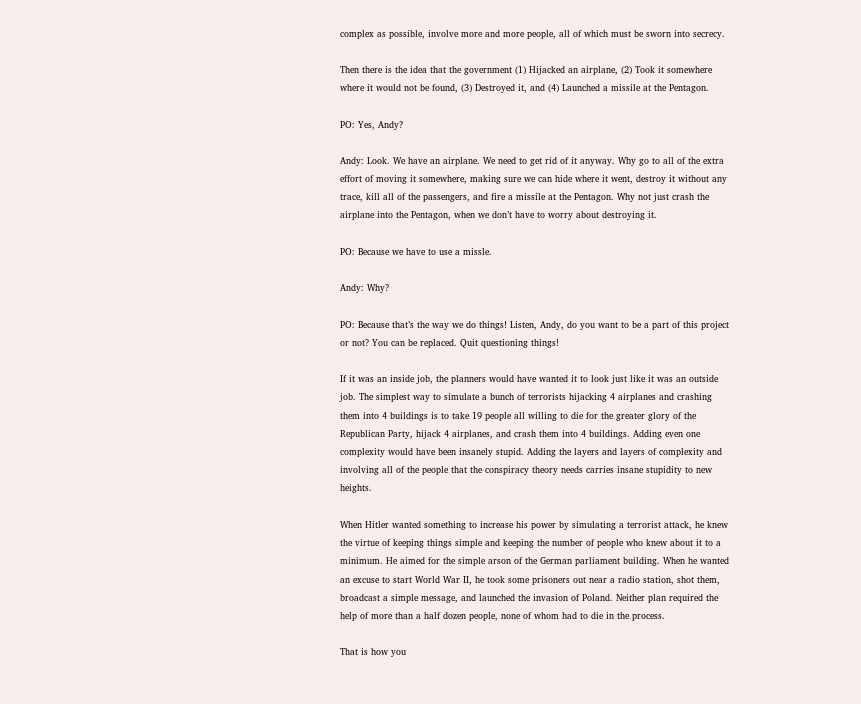complex as possible, involve more and more people, all of which must be sworn into secrecy.

Then there is the idea that the government (1) Hijacked an airplane, (2) Took it somewhere where it would not be found, (3) Destroyed it, and (4) Launched a missile at the Pentagon.

PO: Yes, Andy?

Andy: Look. We have an airplane. We need to get rid of it anyway. Why go to all of the extra effort of moving it somewhere, making sure we can hide where it went, destroy it without any trace, kill all of the passengers, and fire a missile at the Pentagon. Why not just crash the airplane into the Pentagon, when we don’t have to worry about destroying it.

PO: Because we have to use a missle.

Andy: Why?

PO: Because that’s the way we do things! Listen, Andy, do you want to be a part of this project or not? You can be replaced. Quit questioning things!

If it was an inside job, the planners would have wanted it to look just like it was an outside job. The simplest way to simulate a bunch of terrorists hijacking 4 airplanes and crashing them into 4 buildings is to take 19 people all willing to die for the greater glory of the Republican Party, hijack 4 airplanes, and crash them into 4 buildings. Adding even one complexity would have been insanely stupid. Adding the layers and layers of complexity and involving all of the people that the conspiracy theory needs carries insane stupidity to new heights.

When Hitler wanted something to increase his power by simulating a terrorist attack, he knew the virtue of keeping things simple and keeping the number of people who knew about it to a minimum. He aimed for the simple arson of the German parliament building. When he wanted an excuse to start World War II, he took some prisoners out near a radio station, shot them, broadcast a simple message, and launched the invasion of Poland. Neither plan required the help of more than a half dozen people, none of whom had to die in the process.

That is how you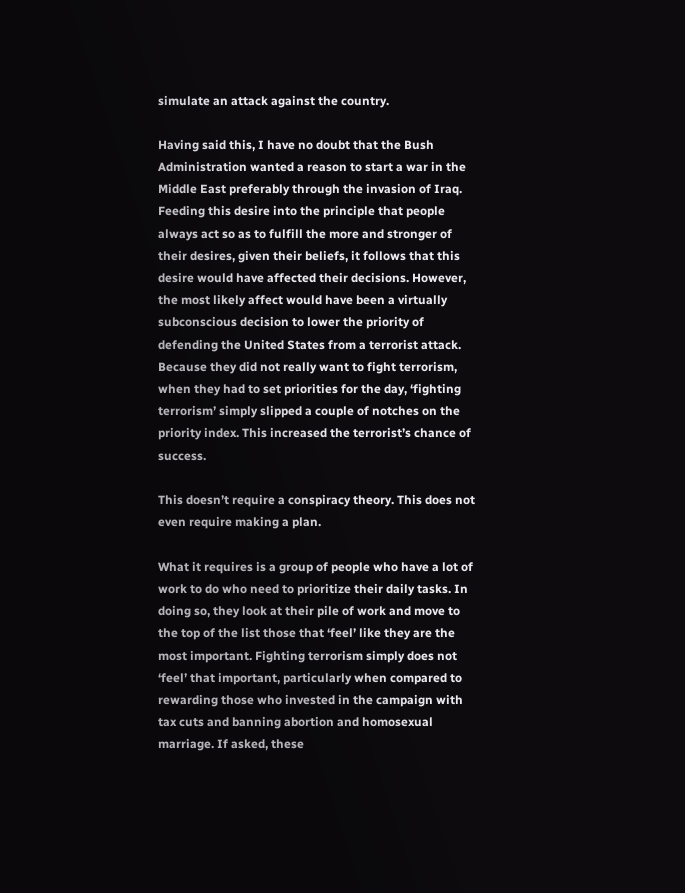simulate an attack against the country.

Having said this, I have no doubt that the Bush Administration wanted a reason to start a war in the Middle East preferably through the invasion of Iraq. Feeding this desire into the principle that people always act so as to fulfill the more and stronger of their desires, given their beliefs, it follows that this desire would have affected their decisions. However, the most likely affect would have been a virtually subconscious decision to lower the priority of defending the United States from a terrorist attack. Because they did not really want to fight terrorism, when they had to set priorities for the day, ‘fighting terrorism’ simply slipped a couple of notches on the priority index. This increased the terrorist’s chance of success.

This doesn’t require a conspiracy theory. This does not even require making a plan.

What it requires is a group of people who have a lot of work to do who need to prioritize their daily tasks. In doing so, they look at their pile of work and move to the top of the list those that ‘feel’ like they are the most important. Fighting terrorism simply does not ‘feel’ that important, particularly when compared to rewarding those who invested in the campaign with tax cuts and banning abortion and homosexual marriage. If asked, these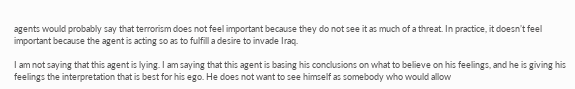agents would probably say that terrorism does not feel important because they do not see it as much of a threat. In practice, it doesn’t feel important because the agent is acting so as to fulfill a desire to invade Iraq.

I am not saying that this agent is lying. I am saying that this agent is basing his conclusions on what to believe on his feelings, and he is giving his feelings the interpretation that is best for his ego. He does not want to see himself as somebody who would allow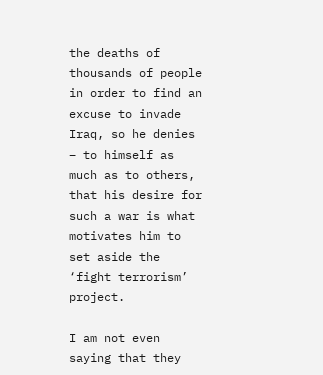the deaths of thousands of people in order to find an excuse to invade Iraq, so he denies – to himself as much as to others, that his desire for such a war is what motivates him to set aside the ‘fight terrorism’ project.

I am not even saying that they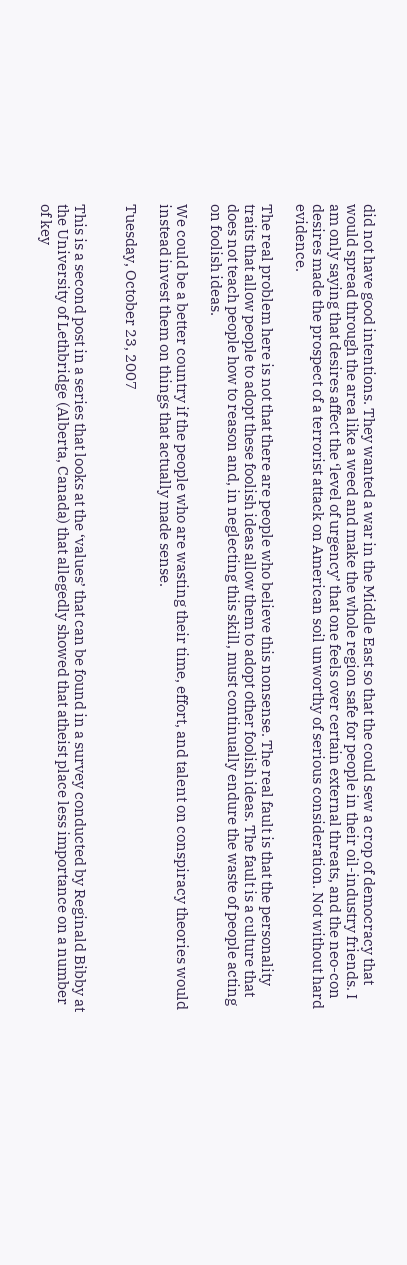did not have good intentions. They wanted a war in the Middle East so that the could sew a crop of democracy that would spread through the area like a weed and make the whole region safe for people in their oil-industry friends. I am only saying that desires affect the ‘level of urgency’ that one feels over certain external threats, and the neo-con desires made the prospect of a terrorist attack on American soil unworthy of serious consideration. Not without hard evidence.

The real problem here is not that there are people who believe this nonsense. The real fault is that the personality traits that allow people to adopt these foolish ideas allow them to adopt other foolish ideas. The fault is a culture that does not teach people how to reason and, in neglecting this skill, must continually endure the waste of people acting on foolish ideas.

We could be a better country if the people who are wasting their time, effort, and talent on conspiracy theories would instead invest them on things that actually made sense.

Tuesday, October 23, 2007


This is a second post in a series that looks at the ‘values’ that can be found in a survey conducted by Reginald Bibby at the University of Lethbridge (Alberta, Canada) that allegedly showed that atheist place less importance on a number of key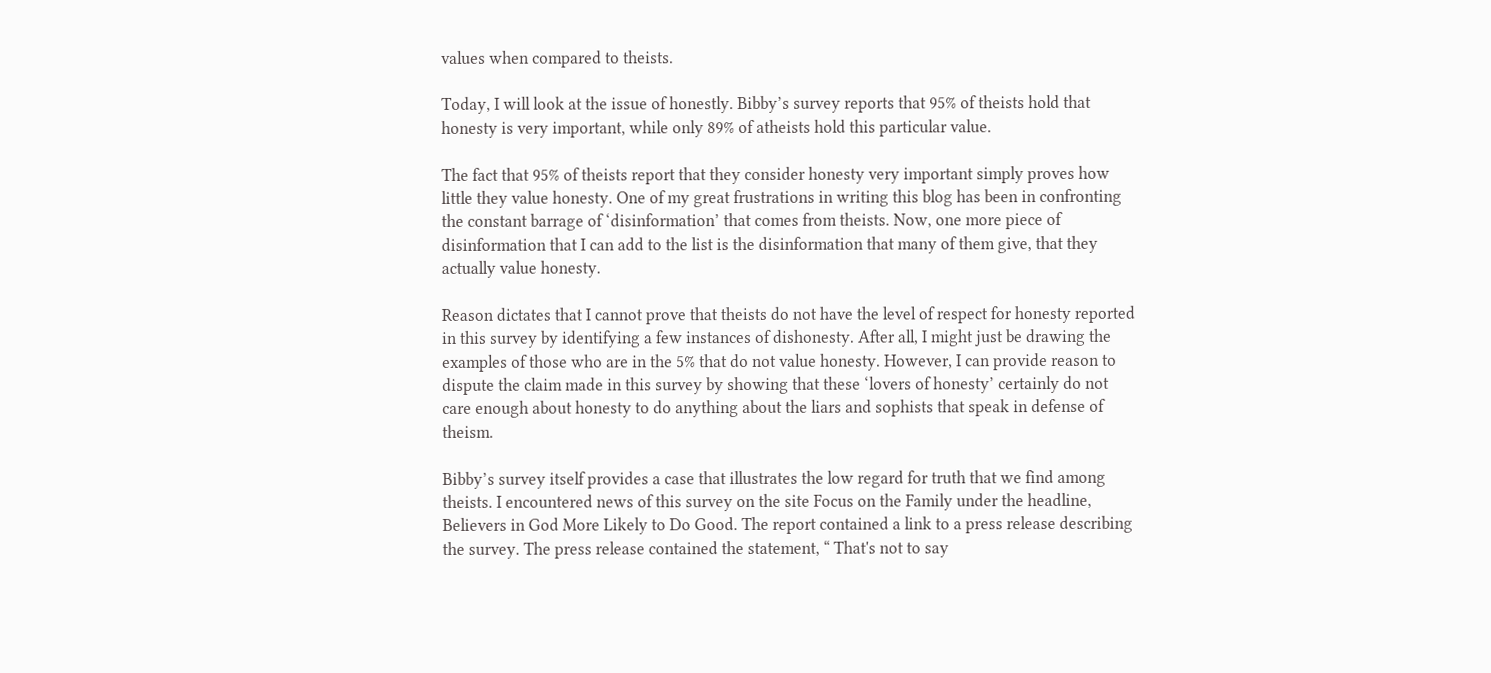values when compared to theists.

Today, I will look at the issue of honestly. Bibby’s survey reports that 95% of theists hold that honesty is very important, while only 89% of atheists hold this particular value.

The fact that 95% of theists report that they consider honesty very important simply proves how little they value honesty. One of my great frustrations in writing this blog has been in confronting the constant barrage of ‘disinformation’ that comes from theists. Now, one more piece of disinformation that I can add to the list is the disinformation that many of them give, that they actually value honesty.

Reason dictates that I cannot prove that theists do not have the level of respect for honesty reported in this survey by identifying a few instances of dishonesty. After all, I might just be drawing the examples of those who are in the 5% that do not value honesty. However, I can provide reason to dispute the claim made in this survey by showing that these ‘lovers of honesty’ certainly do not care enough about honesty to do anything about the liars and sophists that speak in defense of theism.

Bibby’s survey itself provides a case that illustrates the low regard for truth that we find among theists. I encountered news of this survey on the site Focus on the Family under the headline, Believers in God More Likely to Do Good. The report contained a link to a press release describing the survey. The press release contained the statement, “ That's not to say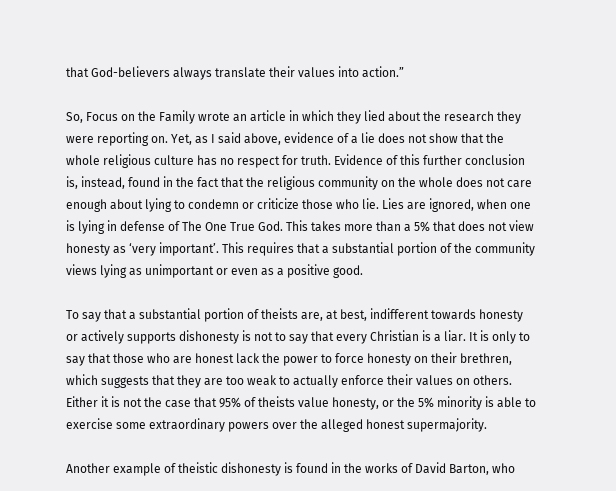that God-believers always translate their values into action.”

So, Focus on the Family wrote an article in which they lied about the research they were reporting on. Yet, as I said above, evidence of a lie does not show that the whole religious culture has no respect for truth. Evidence of this further conclusion is, instead, found in the fact that the religious community on the whole does not care enough about lying to condemn or criticize those who lie. Lies are ignored, when one is lying in defense of The One True God. This takes more than a 5% that does not view honesty as ‘very important’. This requires that a substantial portion of the community views lying as unimportant or even as a positive good.

To say that a substantial portion of theists are, at best, indifferent towards honesty or actively supports dishonesty is not to say that every Christian is a liar. It is only to say that those who are honest lack the power to force honesty on their brethren, which suggests that they are too weak to actually enforce their values on others. Either it is not the case that 95% of theists value honesty, or the 5% minority is able to exercise some extraordinary powers over the alleged honest supermajority.

Another example of theistic dishonesty is found in the works of David Barton, who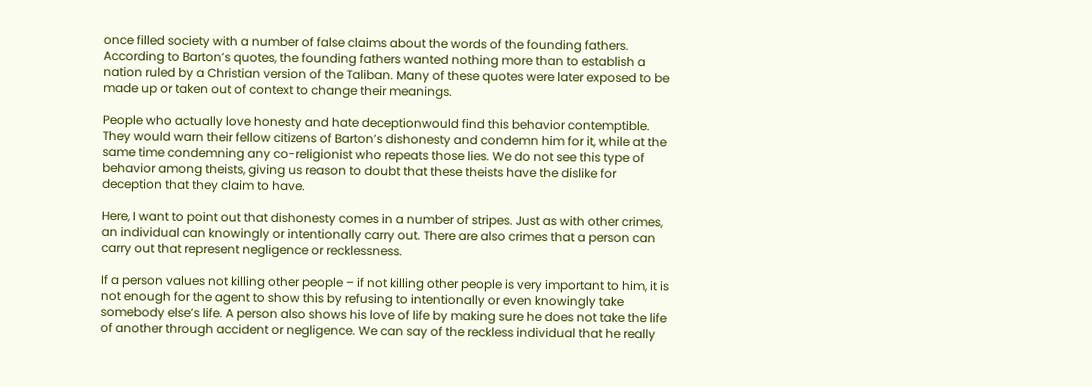once filled society with a number of false claims about the words of the founding fathers. According to Barton’s quotes, the founding fathers wanted nothing more than to establish a nation ruled by a Christian version of the Taliban. Many of these quotes were later exposed to be made up or taken out of context to change their meanings.

People who actually love honesty and hate deceptionwould find this behavior contemptible. They would warn their fellow citizens of Barton’s dishonesty and condemn him for it, while at the same time condemning any co-religionist who repeats those lies. We do not see this type of behavior among theists, giving us reason to doubt that these theists have the dislike for deception that they claim to have.

Here, I want to point out that dishonesty comes in a number of stripes. Just as with other crimes, an individual can knowingly or intentionally carry out. There are also crimes that a person can carry out that represent negligence or recklessness.

If a person values not killing other people – if not killing other people is very important to him, it is not enough for the agent to show this by refusing to intentionally or even knowingly take somebody else’s life. A person also shows his love of life by making sure he does not take the life of another through accident or negligence. We can say of the reckless individual that he really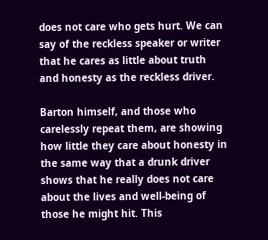does not care who gets hurt. We can say of the reckless speaker or writer that he cares as little about truth and honesty as the reckless driver.

Barton himself, and those who carelessly repeat them, are showing how little they care about honesty in the same way that a drunk driver shows that he really does not care about the lives and well-being of those he might hit. This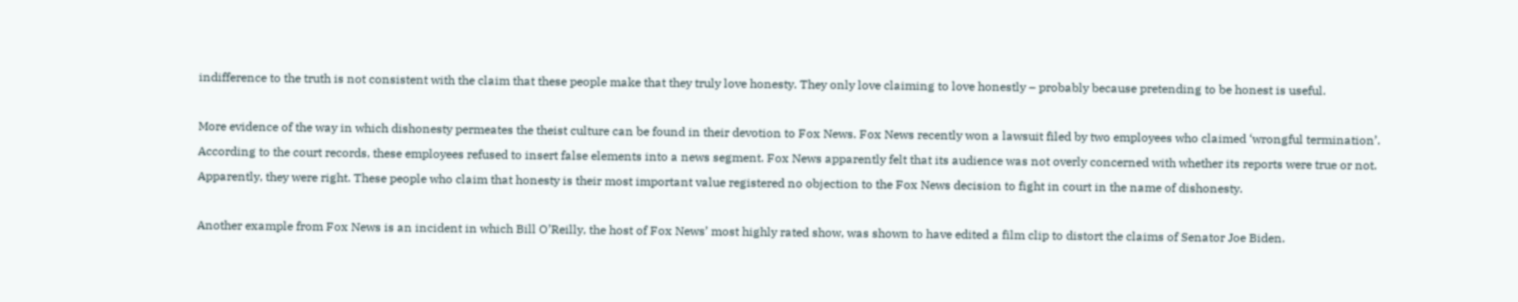indifference to the truth is not consistent with the claim that these people make that they truly love honesty. They only love claiming to love honestly – probably because pretending to be honest is useful.

More evidence of the way in which dishonesty permeates the theist culture can be found in their devotion to Fox News. Fox News recently won a lawsuit filed by two employees who claimed ‘wrongful termination’. According to the court records, these employees refused to insert false elements into a news segment. Fox News apparently felt that its audience was not overly concerned with whether its reports were true or not. Apparently, they were right. These people who claim that honesty is their most important value registered no objection to the Fox News decision to fight in court in the name of dishonesty.

Another example from Fox News is an incident in which Bill O’Reilly, the host of Fox News’ most highly rated show, was shown to have edited a film clip to distort the claims of Senator Joe Biden.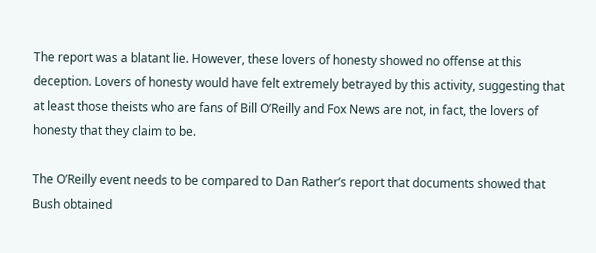The report was a blatant lie. However, these lovers of honesty showed no offense at this deception. Lovers of honesty would have felt extremely betrayed by this activity, suggesting that at least those theists who are fans of Bill O’Reilly and Fox News are not, in fact, the lovers of honesty that they claim to be.

The O’Reilly event needs to be compared to Dan Rather’s report that documents showed that Bush obtained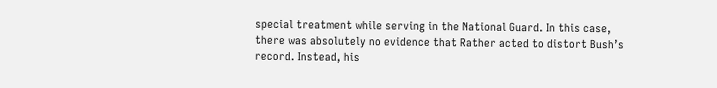special treatment while serving in the National Guard. In this case, there was absolutely no evidence that Rather acted to distort Bush’s record. Instead, his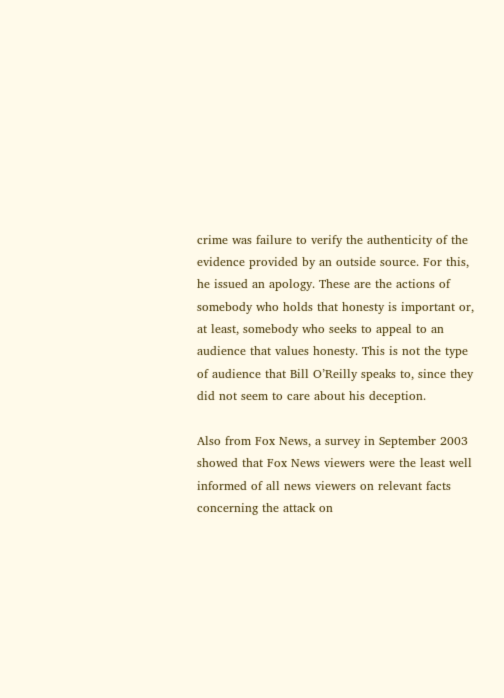crime was failure to verify the authenticity of the evidence provided by an outside source. For this, he issued an apology. These are the actions of somebody who holds that honesty is important or, at least, somebody who seeks to appeal to an audience that values honesty. This is not the type of audience that Bill O’Reilly speaks to, since they did not seem to care about his deception.

Also from Fox News, a survey in September 2003 showed that Fox News viewers were the least well informed of all news viewers on relevant facts concerning the attack on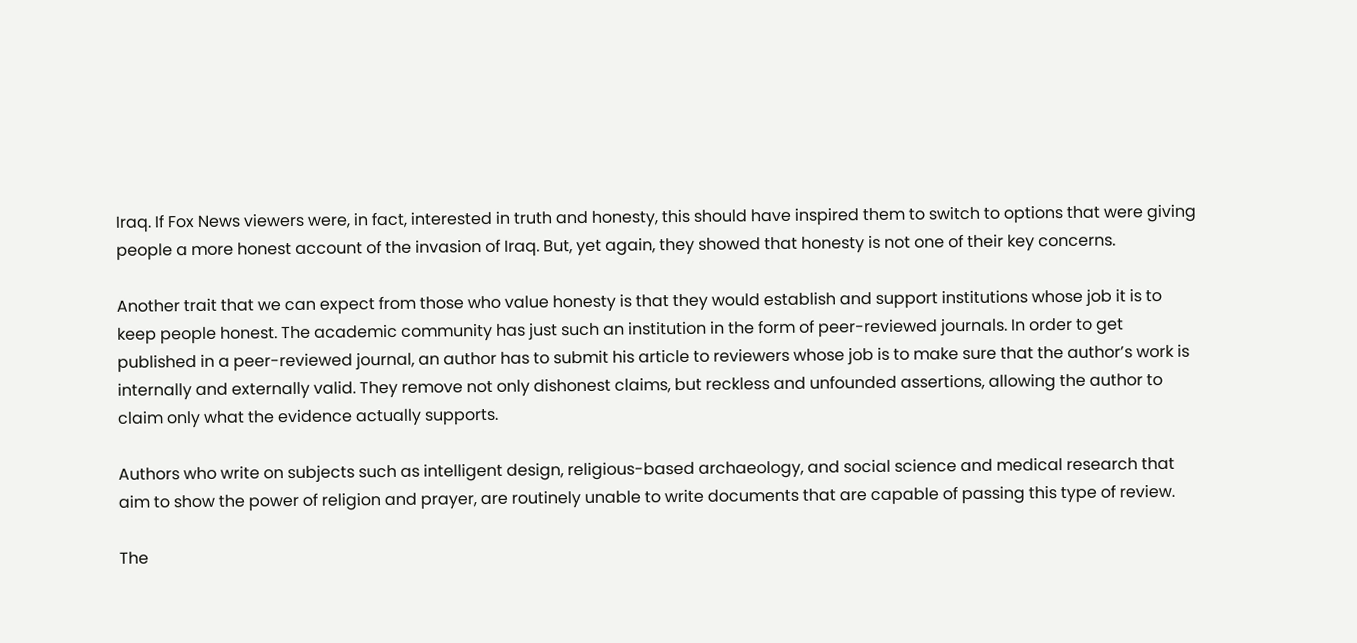Iraq. If Fox News viewers were, in fact, interested in truth and honesty, this should have inspired them to switch to options that were giving people a more honest account of the invasion of Iraq. But, yet again, they showed that honesty is not one of their key concerns.

Another trait that we can expect from those who value honesty is that they would establish and support institutions whose job it is to keep people honest. The academic community has just such an institution in the form of peer-reviewed journals. In order to get published in a peer-reviewed journal, an author has to submit his article to reviewers whose job is to make sure that the author’s work is internally and externally valid. They remove not only dishonest claims, but reckless and unfounded assertions, allowing the author to claim only what the evidence actually supports.

Authors who write on subjects such as intelligent design, religious-based archaeology, and social science and medical research that aim to show the power of religion and prayer, are routinely unable to write documents that are capable of passing this type of review.

The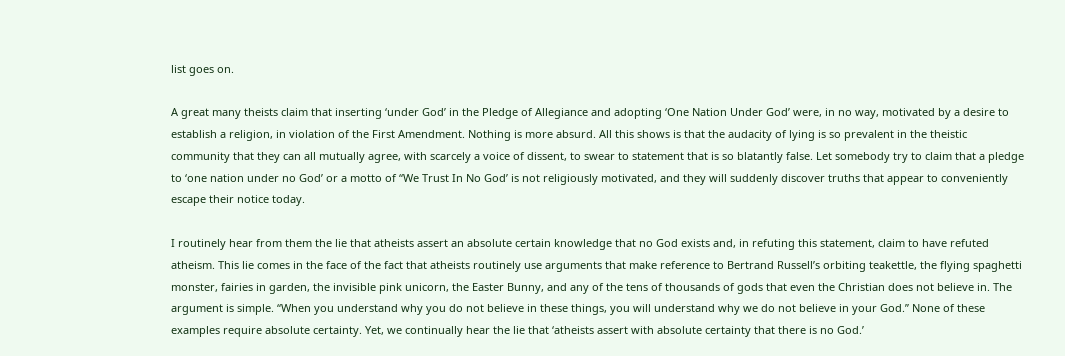list goes on.

A great many theists claim that inserting ‘under God’ in the Pledge of Allegiance and adopting ‘One Nation Under God’ were, in no way, motivated by a desire to establish a religion, in violation of the First Amendment. Nothing is more absurd. All this shows is that the audacity of lying is so prevalent in the theistic community that they can all mutually agree, with scarcely a voice of dissent, to swear to statement that is so blatantly false. Let somebody try to claim that a pledge to ‘one nation under no God’ or a motto of “We Trust In No God’ is not religiously motivated, and they will suddenly discover truths that appear to conveniently escape their notice today.

I routinely hear from them the lie that atheists assert an absolute certain knowledge that no God exists and, in refuting this statement, claim to have refuted atheism. This lie comes in the face of the fact that atheists routinely use arguments that make reference to Bertrand Russell’s orbiting teakettle, the flying spaghetti monster, fairies in garden, the invisible pink unicorn, the Easter Bunny, and any of the tens of thousands of gods that even the Christian does not believe in. The argument is simple. “When you understand why you do not believe in these things, you will understand why we do not believe in your God.” None of these examples require absolute certainty. Yet, we continually hear the lie that ‘atheists assert with absolute certainty that there is no God.’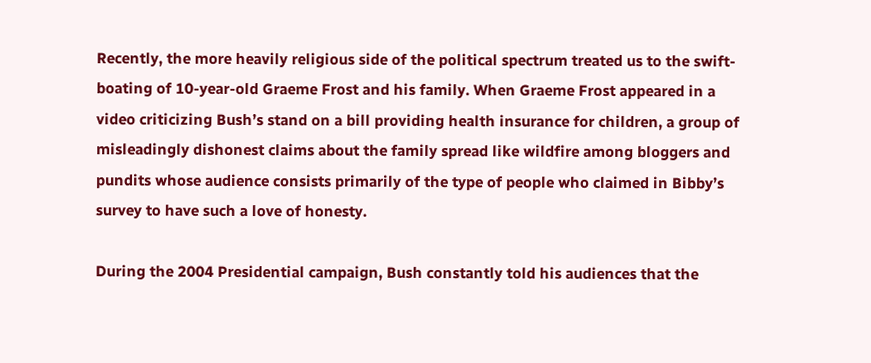Recently, the more heavily religious side of the political spectrum treated us to the swift-boating of 10-year-old Graeme Frost and his family. When Graeme Frost appeared in a video criticizing Bush’s stand on a bill providing health insurance for children, a group of misleadingly dishonest claims about the family spread like wildfire among bloggers and pundits whose audience consists primarily of the type of people who claimed in Bibby’s survey to have such a love of honesty.

During the 2004 Presidential campaign, Bush constantly told his audiences that the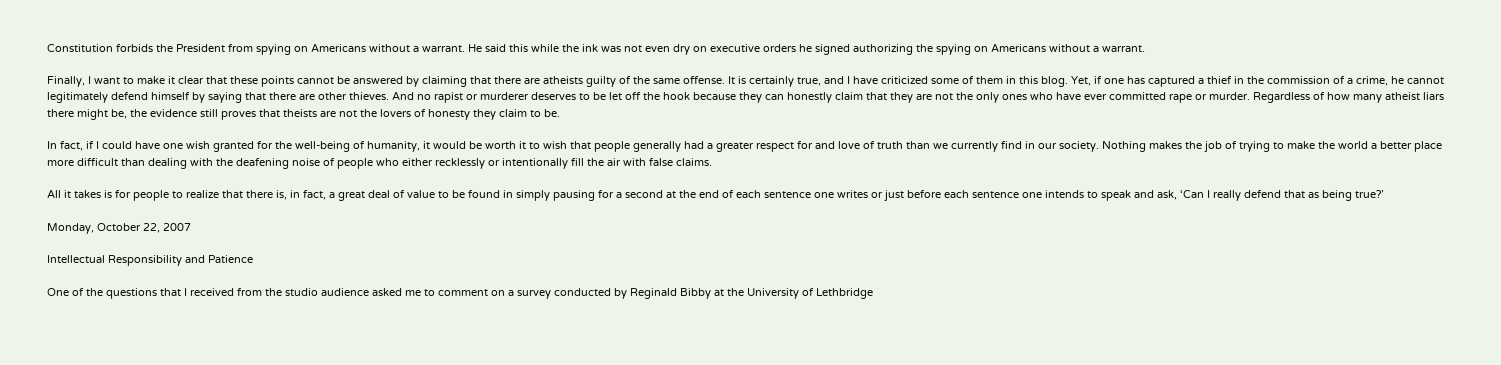Constitution forbids the President from spying on Americans without a warrant. He said this while the ink was not even dry on executive orders he signed authorizing the spying on Americans without a warrant.

Finally, I want to make it clear that these points cannot be answered by claiming that there are atheists guilty of the same offense. It is certainly true, and I have criticized some of them in this blog. Yet, if one has captured a thief in the commission of a crime, he cannot legitimately defend himself by saying that there are other thieves. And no rapist or murderer deserves to be let off the hook because they can honestly claim that they are not the only ones who have ever committed rape or murder. Regardless of how many atheist liars there might be, the evidence still proves that theists are not the lovers of honesty they claim to be.

In fact, if I could have one wish granted for the well-being of humanity, it would be worth it to wish that people generally had a greater respect for and love of truth than we currently find in our society. Nothing makes the job of trying to make the world a better place more difficult than dealing with the deafening noise of people who either recklessly or intentionally fill the air with false claims.

All it takes is for people to realize that there is, in fact, a great deal of value to be found in simply pausing for a second at the end of each sentence one writes or just before each sentence one intends to speak and ask, ‘Can I really defend that as being true?’

Monday, October 22, 2007

Intellectual Responsibility and Patience

One of the questions that I received from the studio audience asked me to comment on a survey conducted by Reginald Bibby at the University of Lethbridge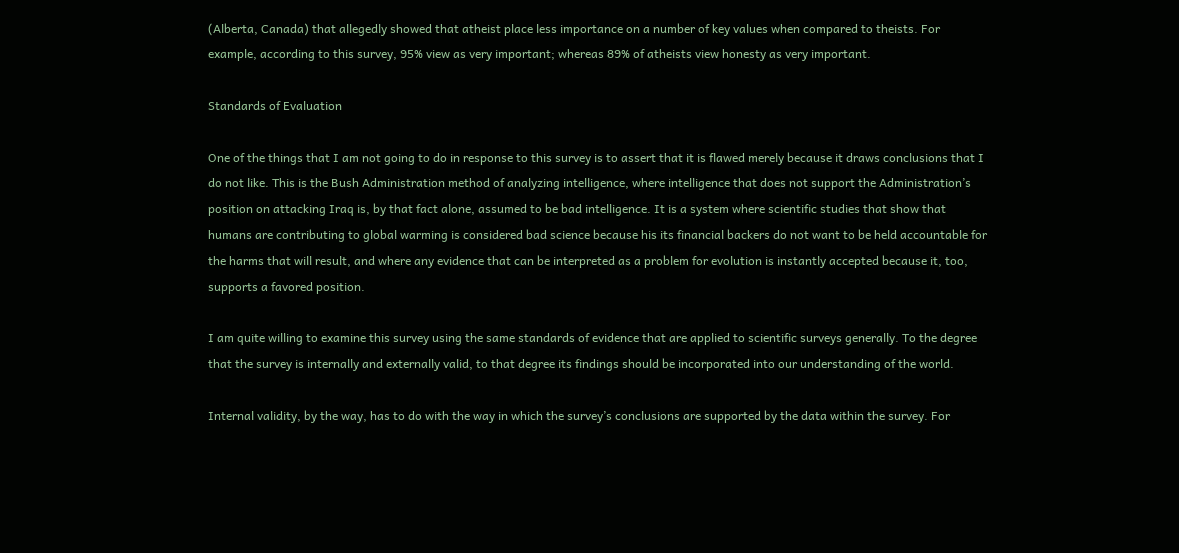(Alberta, Canada) that allegedly showed that atheist place less importance on a number of key values when compared to theists. For example, according to this survey, 95% view as very important; whereas 89% of atheists view honesty as very important.

Standards of Evaluation

One of the things that I am not going to do in response to this survey is to assert that it is flawed merely because it draws conclusions that I do not like. This is the Bush Administration method of analyzing intelligence, where intelligence that does not support the Administration’s position on attacking Iraq is, by that fact alone, assumed to be bad intelligence. It is a system where scientific studies that show that humans are contributing to global warming is considered bad science because his its financial backers do not want to be held accountable for the harms that will result, and where any evidence that can be interpreted as a problem for evolution is instantly accepted because it, too, supports a favored position.

I am quite willing to examine this survey using the same standards of evidence that are applied to scientific surveys generally. To the degree that the survey is internally and externally valid, to that degree its findings should be incorporated into our understanding of the world.

Internal validity, by the way, has to do with the way in which the survey’s conclusions are supported by the data within the survey. For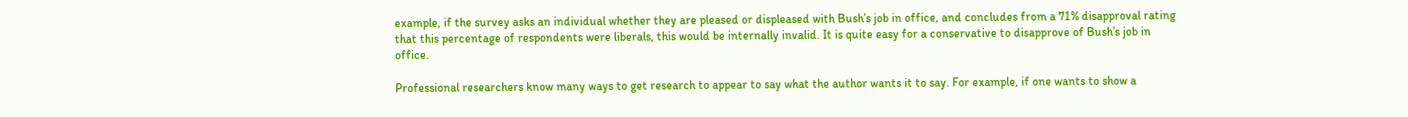example, if the survey asks an individual whether they are pleased or displeased with Bush’s job in office, and concludes from a 71% disapproval rating that this percentage of respondents were liberals, this would be internally invalid. It is quite easy for a conservative to disapprove of Bush’s job in office.

Professional researchers know many ways to get research to appear to say what the author wants it to say. For example, if one wants to show a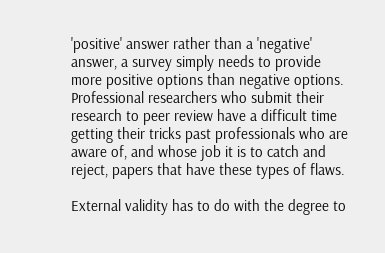'positive' answer rather than a 'negative' answer, a survey simply needs to provide more positive options than negative options. Professional researchers who submit their research to peer review have a difficult time getting their tricks past professionals who are aware of, and whose job it is to catch and reject, papers that have these types of flaws.

External validity has to do with the degree to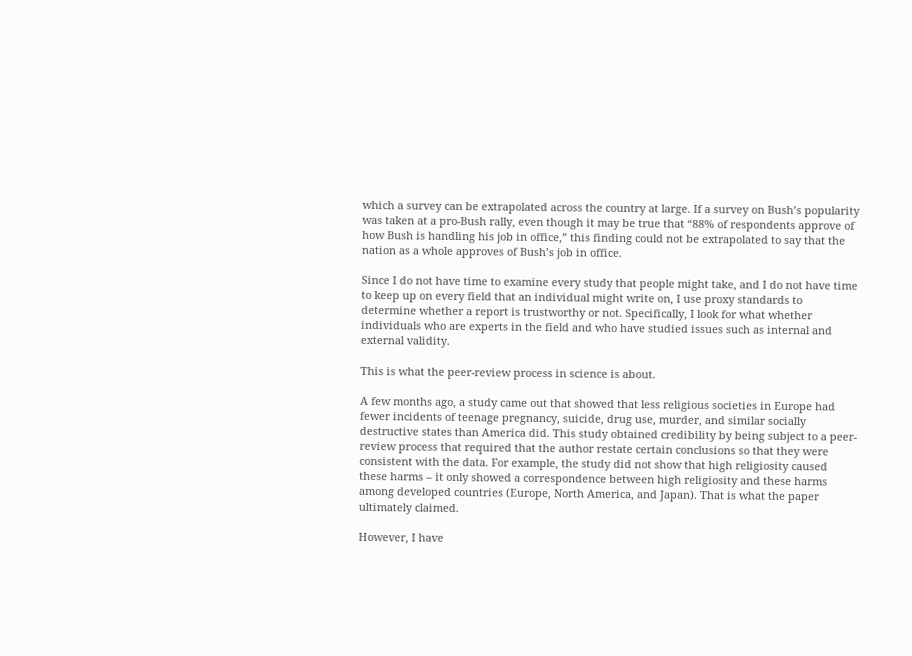which a survey can be extrapolated across the country at large. If a survey on Bush’s popularity was taken at a pro-Bush rally, even though it may be true that “88% of respondents approve of how Bush is handling his job in office,” this finding could not be extrapolated to say that the nation as a whole approves of Bush’s job in office.

Since I do not have time to examine every study that people might take, and I do not have time to keep up on every field that an individual might write on, I use proxy standards to determine whether a report is trustworthy or not. Specifically, I look for what whether individuals who are experts in the field and who have studied issues such as internal and external validity.

This is what the peer-review process in science is about.

A few months ago, a study came out that showed that less religious societies in Europe had fewer incidents of teenage pregnancy, suicide, drug use, murder, and similar socially destructive states than America did. This study obtained credibility by being subject to a peer-review process that required that the author restate certain conclusions so that they were consistent with the data. For example, the study did not show that high religiosity caused these harms – it only showed a correspondence between high religiosity and these harms among developed countries (Europe, North America, and Japan). That is what the paper ultimately claimed.

However, I have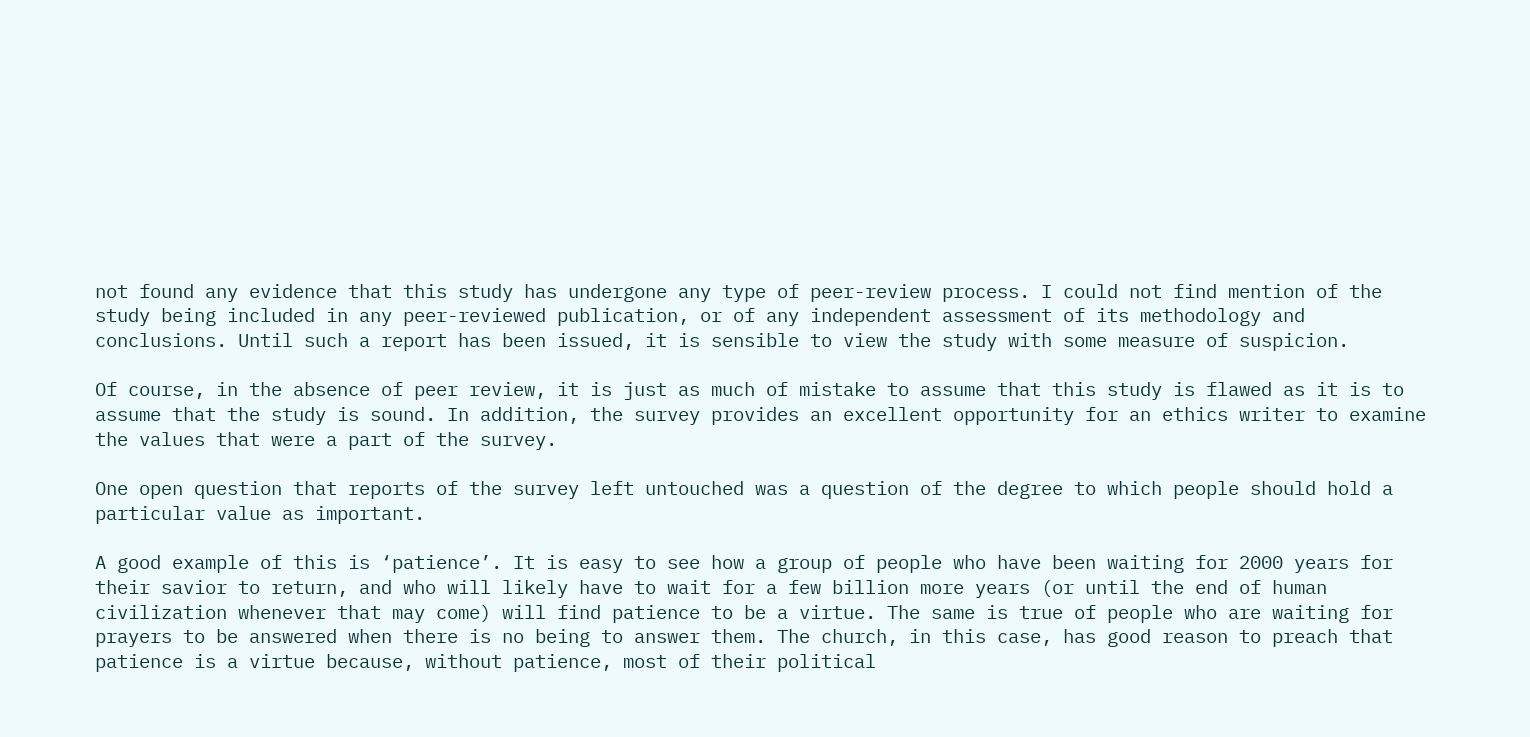not found any evidence that this study has undergone any type of peer-review process. I could not find mention of the study being included in any peer-reviewed publication, or of any independent assessment of its methodology and conclusions. Until such a report has been issued, it is sensible to view the study with some measure of suspicion.

Of course, in the absence of peer review, it is just as much of mistake to assume that this study is flawed as it is to assume that the study is sound. In addition, the survey provides an excellent opportunity for an ethics writer to examine the values that were a part of the survey.

One open question that reports of the survey left untouched was a question of the degree to which people should hold a particular value as important.

A good example of this is ‘patience’. It is easy to see how a group of people who have been waiting for 2000 years for their savior to return, and who will likely have to wait for a few billion more years (or until the end of human civilization whenever that may come) will find patience to be a virtue. The same is true of people who are waiting for prayers to be answered when there is no being to answer them. The church, in this case, has good reason to preach that patience is a virtue because, without patience, most of their political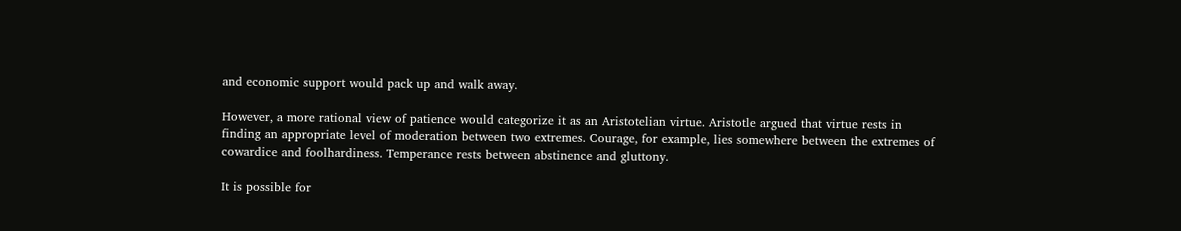and economic support would pack up and walk away.

However, a more rational view of patience would categorize it as an Aristotelian virtue. Aristotle argued that virtue rests in finding an appropriate level of moderation between two extremes. Courage, for example, lies somewhere between the extremes of cowardice and foolhardiness. Temperance rests between abstinence and gluttony.

It is possible for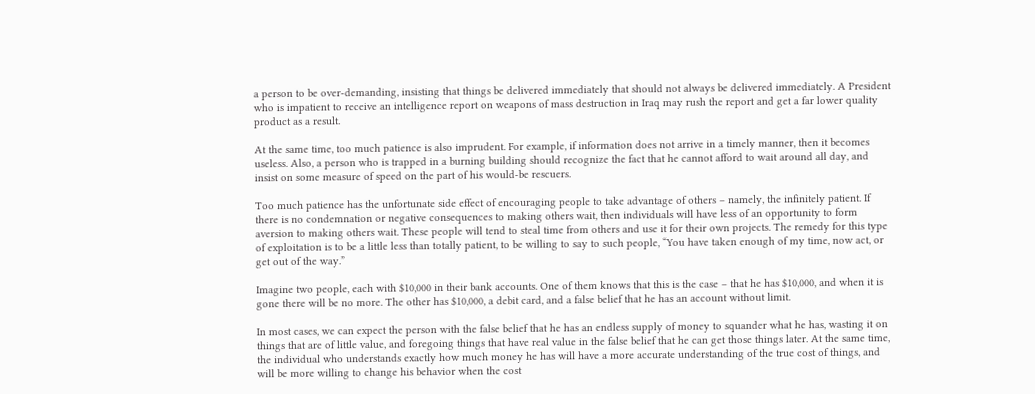a person to be over-demanding, insisting that things be delivered immediately that should not always be delivered immediately. A President who is impatient to receive an intelligence report on weapons of mass destruction in Iraq may rush the report and get a far lower quality product as a result.

At the same time, too much patience is also imprudent. For example, if information does not arrive in a timely manner, then it becomes useless. Also, a person who is trapped in a burning building should recognize the fact that he cannot afford to wait around all day, and insist on some measure of speed on the part of his would-be rescuers.

Too much patience has the unfortunate side effect of encouraging people to take advantage of others – namely, the infinitely patient. If there is no condemnation or negative consequences to making others wait, then individuals will have less of an opportunity to form aversion to making others wait. These people will tend to steal time from others and use it for their own projects. The remedy for this type of exploitation is to be a little less than totally patient, to be willing to say to such people, “You have taken enough of my time, now act, or get out of the way.”

Imagine two people, each with $10,000 in their bank accounts. One of them knows that this is the case – that he has $10,000, and when it is gone there will be no more. The other has $10,000, a debit card, and a false belief that he has an account without limit.

In most cases, we can expect the person with the false belief that he has an endless supply of money to squander what he has, wasting it on things that are of little value, and foregoing things that have real value in the false belief that he can get those things later. At the same time, the individual who understands exactly how much money he has will have a more accurate understanding of the true cost of things, and will be more willing to change his behavior when the cost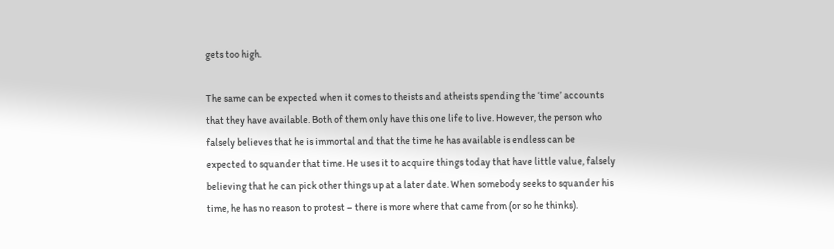gets too high.

The same can be expected when it comes to theists and atheists spending the ‘time’ accounts that they have available. Both of them only have this one life to live. However, the person who falsely believes that he is immortal and that the time he has available is endless can be expected to squander that time. He uses it to acquire things today that have little value, falsely believing that he can pick other things up at a later date. When somebody seeks to squander his time, he has no reason to protest – there is more where that came from (or so he thinks).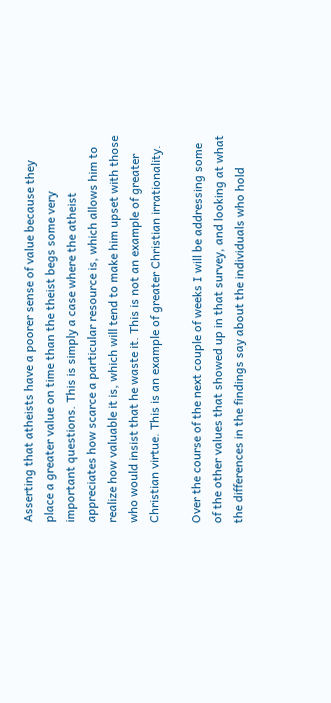Asserting that atheists have a poorer sense of value because they place a greater value on time than the theist begs some very important questions. This is simply a case where the atheist appreciates how scarce a particular resource is, which allows him to realize how valuable it is, which will tend to make him upset with those who would insist that he waste it. This is not an example of greater Christian virtue. This is an example of greater Christian irrationality.

Over the course of the next couple of weeks I will be addressing some of the other values that showed up in that survey, and looking at what the differences in the findings say about the individuals who hold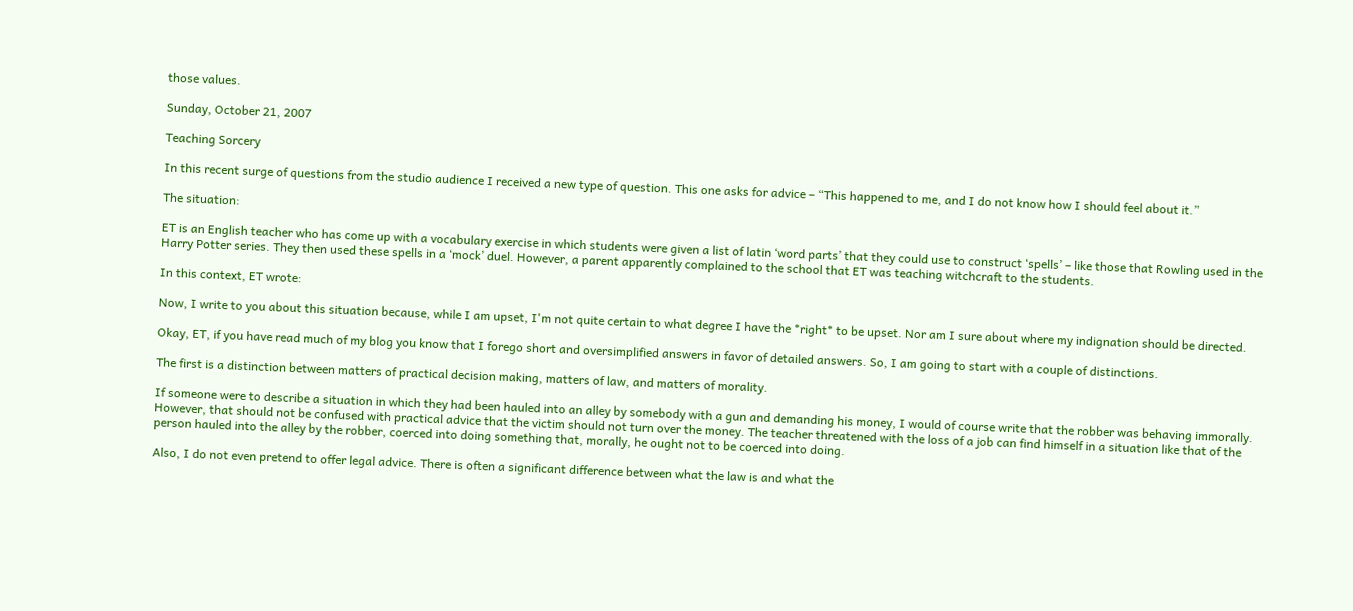those values.

Sunday, October 21, 2007

Teaching Sorcery

In this recent surge of questions from the studio audience I received a new type of question. This one asks for advice – “This happened to me, and I do not know how I should feel about it.”

The situation:

ET is an English teacher who has come up with a vocabulary exercise in which students were given a list of latin ‘word parts’ that they could use to construct ‘spells’ – like those that Rowling used in the Harry Potter series. They then used these spells in a ‘mock’ duel. However, a parent apparently complained to the school that ET was teaching witchcraft to the students.

In this context, ET wrote:

Now, I write to you about this situation because, while I am upset, I'm not quite certain to what degree I have the *right* to be upset. Nor am I sure about where my indignation should be directed.

Okay, ET, if you have read much of my blog you know that I forego short and oversimplified answers in favor of detailed answers. So, I am going to start with a couple of distinctions.

The first is a distinction between matters of practical decision making, matters of law, and matters of morality.

If someone were to describe a situation in which they had been hauled into an alley by somebody with a gun and demanding his money, I would of course write that the robber was behaving immorally. However, that should not be confused with practical advice that the victim should not turn over the money. The teacher threatened with the loss of a job can find himself in a situation like that of the person hauled into the alley by the robber, coerced into doing something that, morally, he ought not to be coerced into doing.

Also, I do not even pretend to offer legal advice. There is often a significant difference between what the law is and what the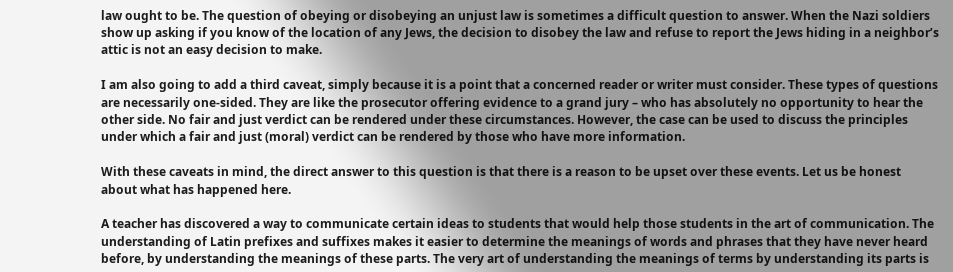law ought to be. The question of obeying or disobeying an unjust law is sometimes a difficult question to answer. When the Nazi soldiers show up asking if you know of the location of any Jews, the decision to disobey the law and refuse to report the Jews hiding in a neighbor’s attic is not an easy decision to make.

I am also going to add a third caveat, simply because it is a point that a concerned reader or writer must consider. These types of questions are necessarily one-sided. They are like the prosecutor offering evidence to a grand jury – who has absolutely no opportunity to hear the other side. No fair and just verdict can be rendered under these circumstances. However, the case can be used to discuss the principles under which a fair and just (moral) verdict can be rendered by those who have more information.

With these caveats in mind, the direct answer to this question is that there is a reason to be upset over these events. Let us be honest about what has happened here.

A teacher has discovered a way to communicate certain ideas to students that would help those students in the art of communication. The understanding of Latin prefixes and suffixes makes it easier to determine the meanings of words and phrases that they have never heard before, by understanding the meanings of these parts. The very art of understanding the meanings of terms by understanding its parts is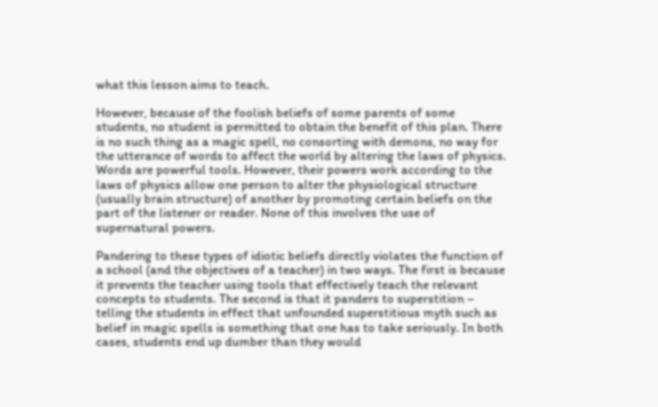what this lesson aims to teach.

However, because of the foolish beliefs of some parents of some students, no student is permitted to obtain the benefit of this plan. There is no such thing as a magic spell, no consorting with demons, no way for the utterance of words to affect the world by altering the laws of physics. Words are powerful tools. However, their powers work according to the laws of physics allow one person to alter the physiological structure (usually brain structure) of another by promoting certain beliefs on the part of the listener or reader. None of this involves the use of supernatural powers.

Pandering to these types of idiotic beliefs directly violates the function of a school (and the objectives of a teacher) in two ways. The first is because it prevents the teacher using tools that effectively teach the relevant concepts to students. The second is that it panders to superstition – telling the students in effect that unfounded superstitious myth such as belief in magic spells is something that one has to take seriously. In both cases, students end up dumber than they would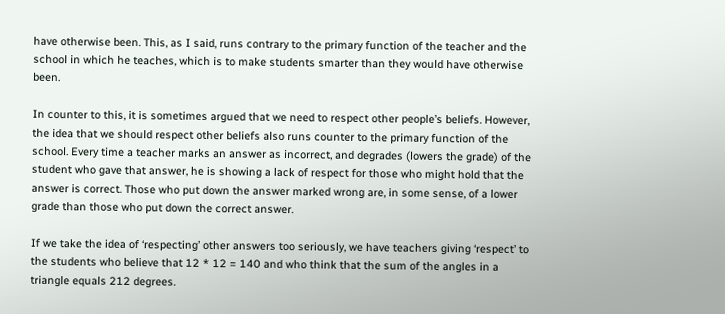have otherwise been. This, as I said, runs contrary to the primary function of the teacher and the school in which he teaches, which is to make students smarter than they would have otherwise been.

In counter to this, it is sometimes argued that we need to respect other people’s beliefs. However, the idea that we should respect other beliefs also runs counter to the primary function of the school. Every time a teacher marks an answer as incorrect, and degrades (lowers the grade) of the student who gave that answer, he is showing a lack of respect for those who might hold that the answer is correct. Those who put down the answer marked wrong are, in some sense, of a lower grade than those who put down the correct answer.

If we take the idea of ‘respecting’ other answers too seriously, we have teachers giving ‘respect’ to the students who believe that 12 * 12 = 140 and who think that the sum of the angles in a triangle equals 212 degrees.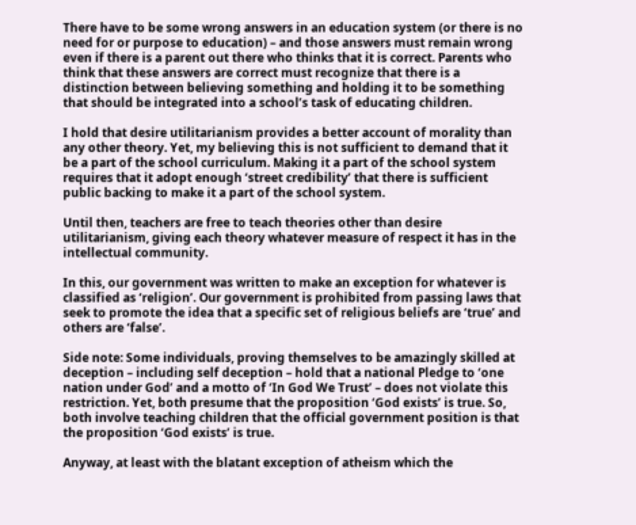There have to be some wrong answers in an education system (or there is no need for or purpose to education) – and those answers must remain wrong even if there is a parent out there who thinks that it is correct. Parents who think that these answers are correct must recognize that there is a distinction between believing something and holding it to be something that should be integrated into a school’s task of educating children.

I hold that desire utilitarianism provides a better account of morality than any other theory. Yet, my believing this is not sufficient to demand that it be a part of the school curriculum. Making it a part of the school system requires that it adopt enough ‘street credibility’ that there is sufficient public backing to make it a part of the school system.

Until then, teachers are free to teach theories other than desire utilitarianism, giving each theory whatever measure of respect it has in the intellectual community.

In this, our government was written to make an exception for whatever is classified as ‘religion’. Our government is prohibited from passing laws that seek to promote the idea that a specific set of religious beliefs are ‘true’ and others are ‘false’.

Side note: Some individuals, proving themselves to be amazingly skilled at deception – including self deception – hold that a national Pledge to ‘one nation under God’ and a motto of ‘In God We Trust’ – does not violate this restriction. Yet, both presume that the proposition ‘God exists’ is true. So, both involve teaching children that the official government position is that the proposition ‘God exists’ is true.

Anyway, at least with the blatant exception of atheism which the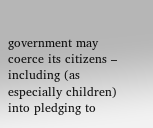government may coerce its citizens – including (as especially children) into pledging to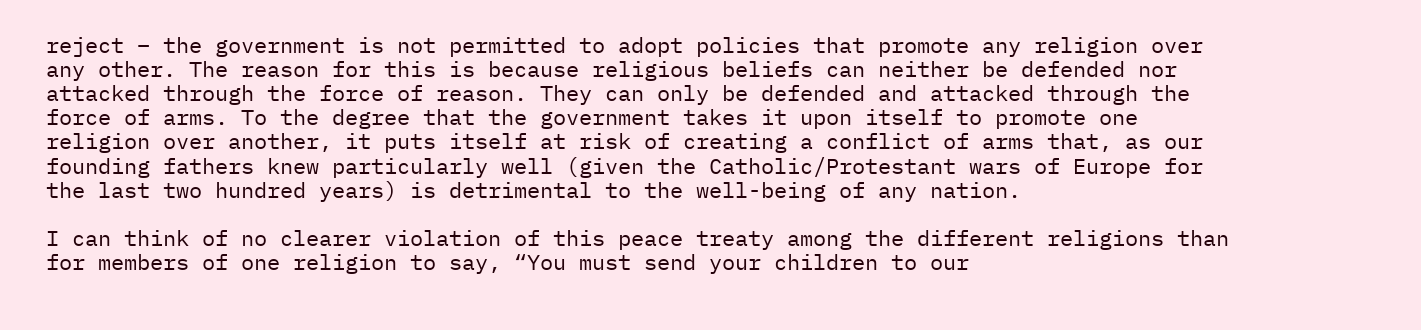reject – the government is not permitted to adopt policies that promote any religion over any other. The reason for this is because religious beliefs can neither be defended nor attacked through the force of reason. They can only be defended and attacked through the force of arms. To the degree that the government takes it upon itself to promote one religion over another, it puts itself at risk of creating a conflict of arms that, as our founding fathers knew particularly well (given the Catholic/Protestant wars of Europe for the last two hundred years) is detrimental to the well-being of any nation.

I can think of no clearer violation of this peace treaty among the different religions than for members of one religion to say, “You must send your children to our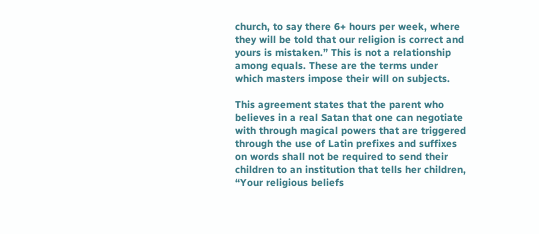church, to say there 6+ hours per week, where they will be told that our religion is correct and yours is mistaken.” This is not a relationship among equals. These are the terms under which masters impose their will on subjects.

This agreement states that the parent who believes in a real Satan that one can negotiate with through magical powers that are triggered through the use of Latin prefixes and suffixes on words shall not be required to send their children to an institution that tells her children, “Your religious beliefs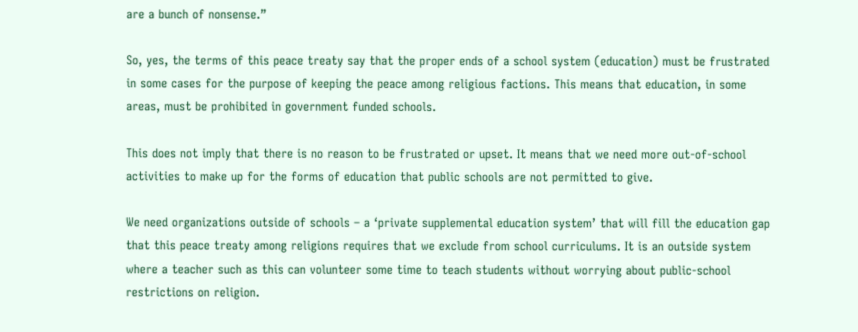are a bunch of nonsense.”

So, yes, the terms of this peace treaty say that the proper ends of a school system (education) must be frustrated in some cases for the purpose of keeping the peace among religious factions. This means that education, in some areas, must be prohibited in government funded schools.

This does not imply that there is no reason to be frustrated or upset. It means that we need more out-of-school activities to make up for the forms of education that public schools are not permitted to give.

We need organizations outside of schools – a ‘private supplemental education system’ that will fill the education gap that this peace treaty among religions requires that we exclude from school curriculums. It is an outside system where a teacher such as this can volunteer some time to teach students without worrying about public-school restrictions on religion.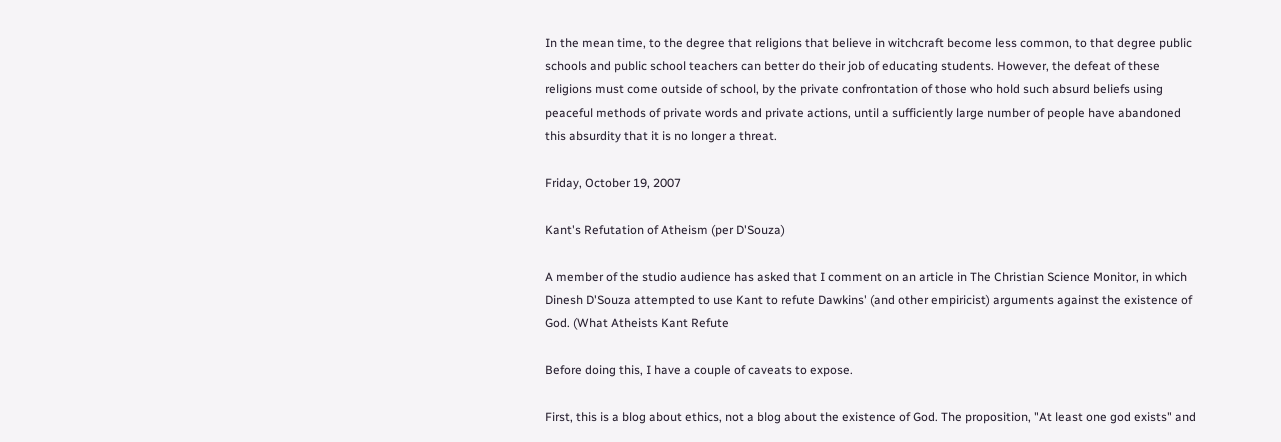In the mean time, to the degree that religions that believe in witchcraft become less common, to that degree public schools and public school teachers can better do their job of educating students. However, the defeat of these religions must come outside of school, by the private confrontation of those who hold such absurd beliefs using peaceful methods of private words and private actions, until a sufficiently large number of people have abandoned this absurdity that it is no longer a threat.

Friday, October 19, 2007

Kant's Refutation of Atheism (per D'Souza)

A member of the studio audience has asked that I comment on an article in The Christian Science Monitor, in which Dinesh D'Souza attempted to use Kant to refute Dawkins' (and other empiricist) arguments against the existence of God. (What Atheists Kant Refute

Before doing this, I have a couple of caveats to expose.

First, this is a blog about ethics, not a blog about the existence of God. The proposition, "At least one god exists" and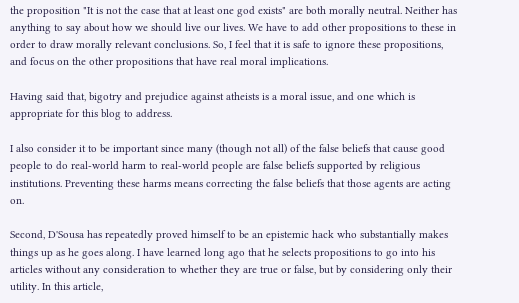the proposition "It is not the case that at least one god exists" are both morally neutral. Neither has anything to say about how we should live our lives. We have to add other propositions to these in order to draw morally relevant conclusions. So, I feel that it is safe to ignore these propositions, and focus on the other propositions that have real moral implications.

Having said that, bigotry and prejudice against atheists is a moral issue, and one which is appropriate for this blog to address.

I also consider it to be important since many (though not all) of the false beliefs that cause good people to do real-world harm to real-world people are false beliefs supported by religious institutions. Preventing these harms means correcting the false beliefs that those agents are acting on.

Second, D'Sousa has repeatedly proved himself to be an epistemic hack who substantially makes things up as he goes along. I have learned long ago that he selects propositions to go into his articles without any consideration to whether they are true or false, but by considering only their utility. In this article,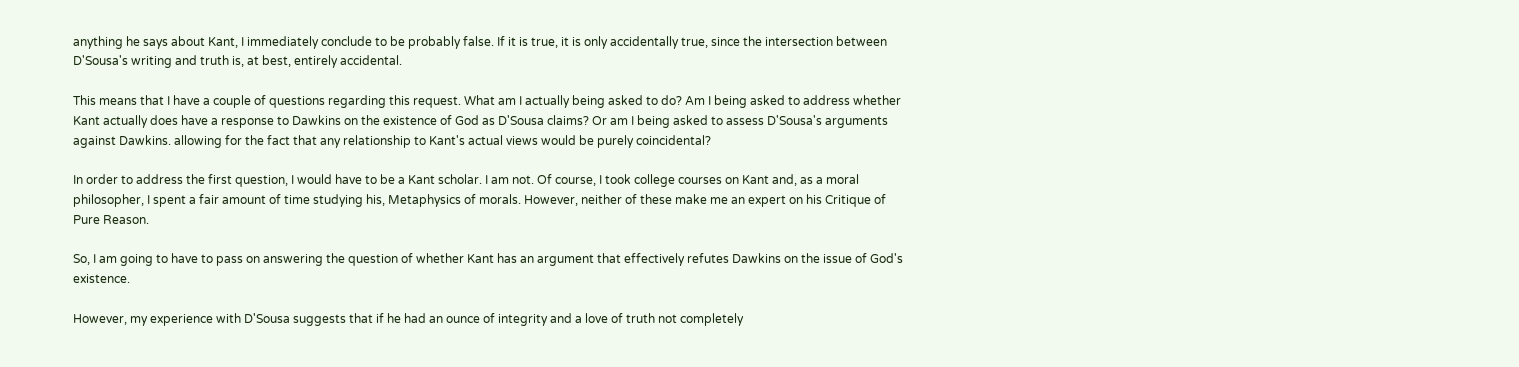anything he says about Kant, I immediately conclude to be probably false. If it is true, it is only accidentally true, since the intersection between D'Sousa's writing and truth is, at best, entirely accidental.

This means that I have a couple of questions regarding this request. What am I actually being asked to do? Am I being asked to address whether Kant actually does have a response to Dawkins on the existence of God as D'Sousa claims? Or am I being asked to assess D'Sousa's arguments against Dawkins. allowing for the fact that any relationship to Kant's actual views would be purely coincidental?

In order to address the first question, I would have to be a Kant scholar. I am not. Of course, I took college courses on Kant and, as a moral philosopher, I spent a fair amount of time studying his, Metaphysics of morals. However, neither of these make me an expert on his Critique of Pure Reason.

So, I am going to have to pass on answering the question of whether Kant has an argument that effectively refutes Dawkins on the issue of God's existence.

However, my experience with D'Sousa suggests that if he had an ounce of integrity and a love of truth not completely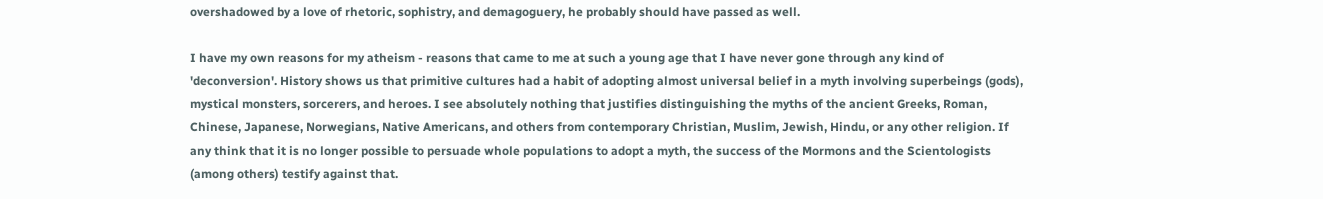overshadowed by a love of rhetoric, sophistry, and demagoguery, he probably should have passed as well.

I have my own reasons for my atheism - reasons that came to me at such a young age that I have never gone through any kind of 'deconversion'. History shows us that primitive cultures had a habit of adopting almost universal belief in a myth involving superbeings (gods), mystical monsters, sorcerers, and heroes. I see absolutely nothing that justifies distinguishing the myths of the ancient Greeks, Roman, Chinese, Japanese, Norwegians, Native Americans, and others from contemporary Christian, Muslim, Jewish, Hindu, or any other religion. If any think that it is no longer possible to persuade whole populations to adopt a myth, the success of the Mormons and the Scientologists (among others) testify against that.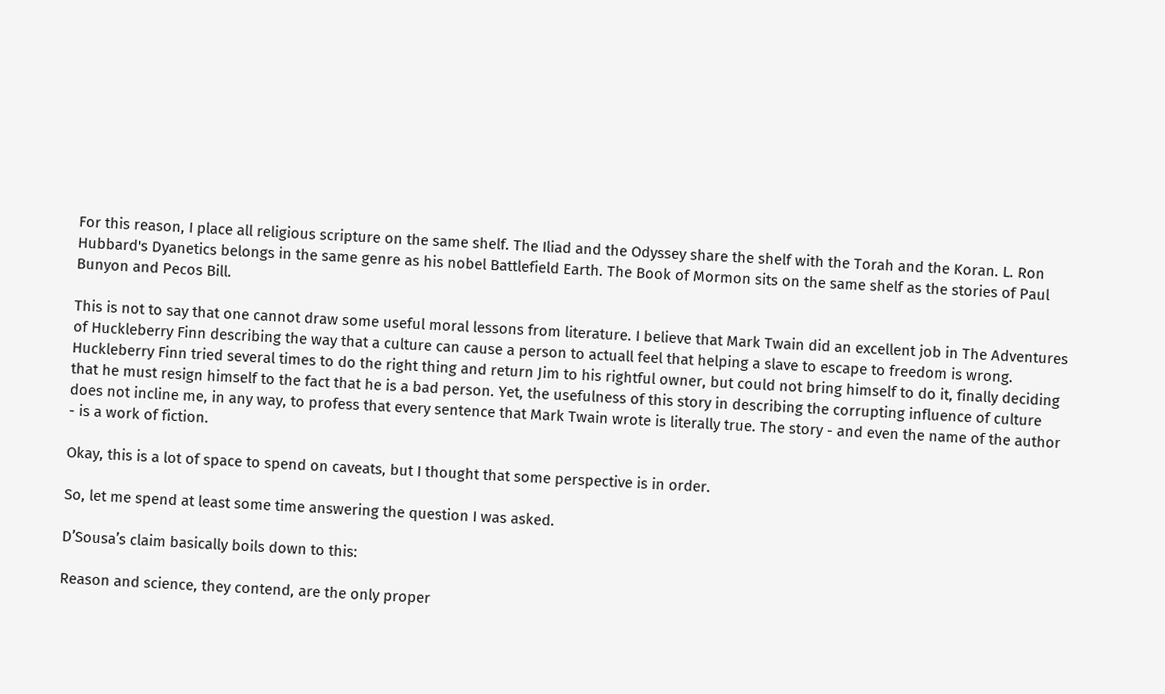For this reason, I place all religious scripture on the same shelf. The Iliad and the Odyssey share the shelf with the Torah and the Koran. L. Ron Hubbard's Dyanetics belongs in the same genre as his nobel Battlefield Earth. The Book of Mormon sits on the same shelf as the stories of Paul Bunyon and Pecos Bill.

This is not to say that one cannot draw some useful moral lessons from literature. I believe that Mark Twain did an excellent job in The Adventures of Huckleberry Finn describing the way that a culture can cause a person to actuall feel that helping a slave to escape to freedom is wrong. Huckleberry Finn tried several times to do the right thing and return Jim to his rightful owner, but could not bring himself to do it, finally deciding that he must resign himself to the fact that he is a bad person. Yet, the usefulness of this story in describing the corrupting influence of culture does not incline me, in any way, to profess that every sentence that Mark Twain wrote is literally true. The story - and even the name of the author - is a work of fiction.

Okay, this is a lot of space to spend on caveats, but I thought that some perspective is in order.

So, let me spend at least some time answering the question I was asked.

D’Sousa’s claim basically boils down to this:

Reason and science, they contend, are the only proper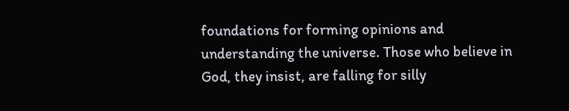foundations for forming opinions and understanding the universe. Those who believe in God, they insist, are falling for silly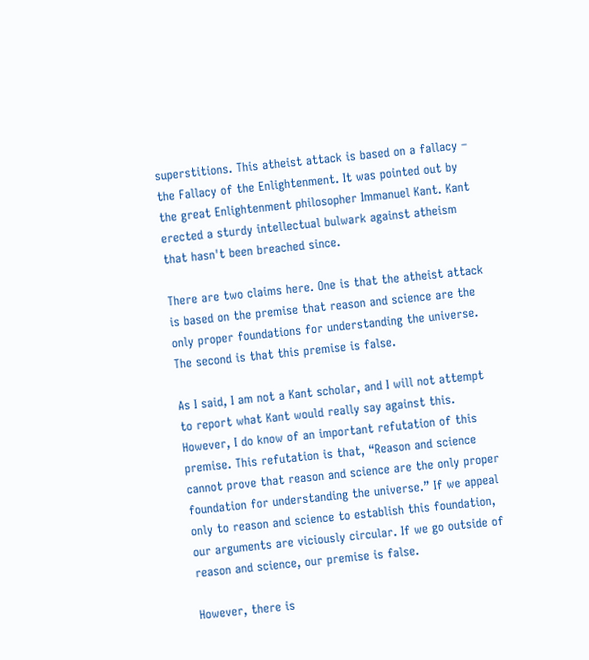superstitions. This atheist attack is based on a fallacy – the Fallacy of the Enlightenment. It was pointed out by the great Enlightenment philosopher Immanuel Kant. Kant erected a sturdy intellectual bulwark against atheism that hasn't been breached since.

There are two claims here. One is that the atheist attack is based on the premise that reason and science are the only proper foundations for understanding the universe. The second is that this premise is false.

As I said, I am not a Kant scholar, and I will not attempt to report what Kant would really say against this. However, I do know of an important refutation of this premise. This refutation is that, “Reason and science cannot prove that reason and science are the only proper foundation for understanding the universe.” If we appeal only to reason and science to establish this foundation, our arguments are viciously circular. If we go outside of reason and science, our premise is false.

However, there is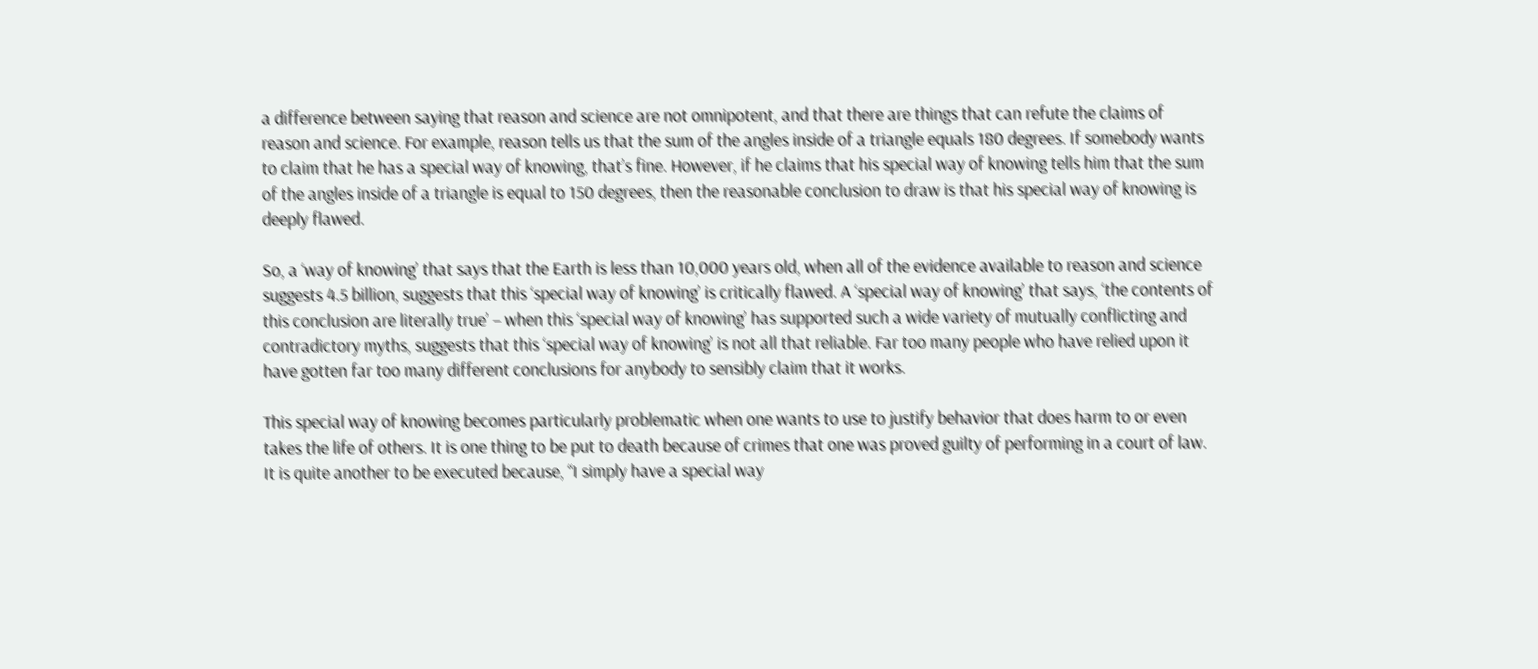a difference between saying that reason and science are not omnipotent, and that there are things that can refute the claims of reason and science. For example, reason tells us that the sum of the angles inside of a triangle equals 180 degrees. If somebody wants to claim that he has a special way of knowing, that’s fine. However, if he claims that his special way of knowing tells him that the sum of the angles inside of a triangle is equal to 150 degrees, then the reasonable conclusion to draw is that his special way of knowing is deeply flawed.

So, a ‘way of knowing’ that says that the Earth is less than 10,000 years old, when all of the evidence available to reason and science suggests 4.5 billion, suggests that this ‘special way of knowing’ is critically flawed. A ‘special way of knowing’ that says, ‘the contents of this conclusion are literally true’ – when this ‘special way of knowing’ has supported such a wide variety of mutually conflicting and contradictory myths, suggests that this ‘special way of knowing’ is not all that reliable. Far too many people who have relied upon it have gotten far too many different conclusions for anybody to sensibly claim that it works.

This special way of knowing becomes particularly problematic when one wants to use to justify behavior that does harm to or even takes the life of others. It is one thing to be put to death because of crimes that one was proved guilty of performing in a court of law. It is quite another to be executed because, “I simply have a special way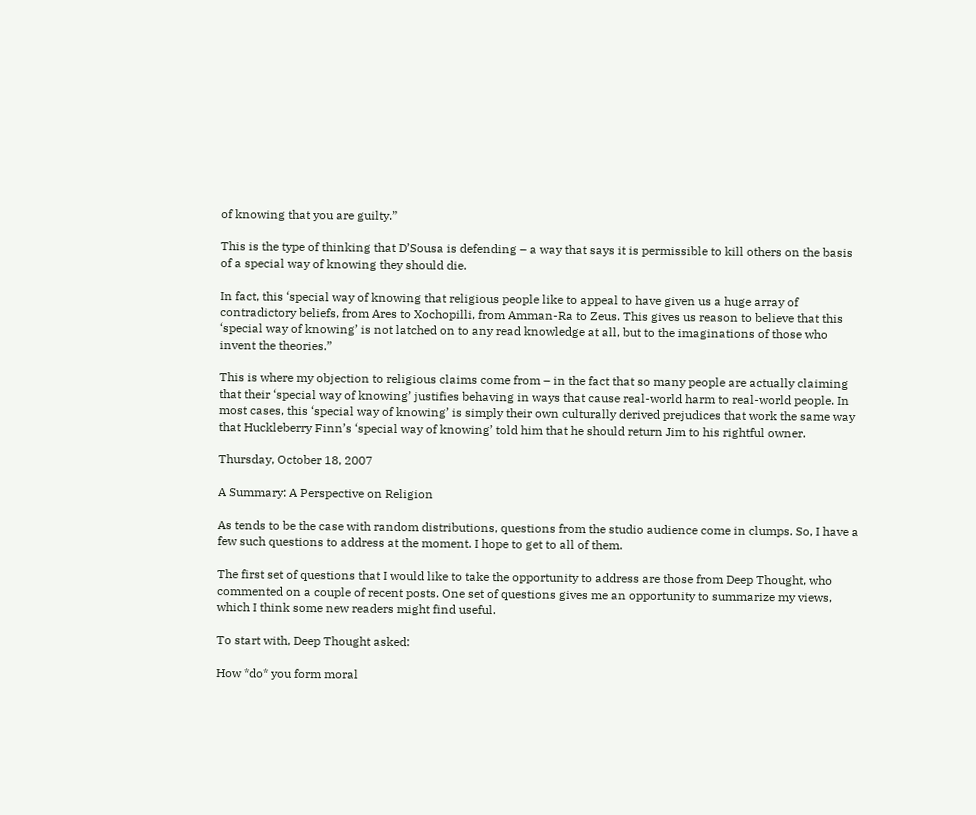of knowing that you are guilty.”

This is the type of thinking that D’Sousa is defending – a way that says it is permissible to kill others on the basis of a special way of knowing they should die.

In fact, this ‘special way of knowing that religious people like to appeal to have given us a huge array of contradictory beliefs, from Ares to Xochopilli, from Amman-Ra to Zeus. This gives us reason to believe that this ‘special way of knowing’ is not latched on to any read knowledge at all, but to the imaginations of those who invent the theories.”

This is where my objection to religious claims come from – in the fact that so many people are actually claiming that their ‘special way of knowing’ justifies behaving in ways that cause real-world harm to real-world people. In most cases, this ‘special way of knowing’ is simply their own culturally derived prejudices that work the same way that Huckleberry Finn’s ‘special way of knowing’ told him that he should return Jim to his rightful owner.

Thursday, October 18, 2007

A Summary: A Perspective on Religion

As tends to be the case with random distributions, questions from the studio audience come in clumps. So, I have a few such questions to address at the moment. I hope to get to all of them.

The first set of questions that I would like to take the opportunity to address are those from Deep Thought, who commented on a couple of recent posts. One set of questions gives me an opportunity to summarize my views, which I think some new readers might find useful.

To start with, Deep Thought asked:

How *do* you form moral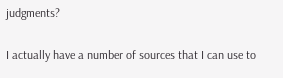judgments?

I actually have a number of sources that I can use to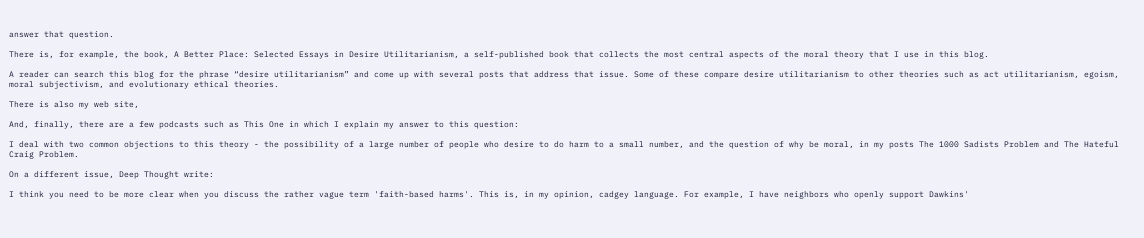answer that question.

There is, for example, the book, A Better Place: Selected Essays in Desire Utilitarianism, a self-published book that collects the most central aspects of the moral theory that I use in this blog.

A reader can search this blog for the phrase “desire utilitarianism” and come up with several posts that address that issue. Some of these compare desire utilitarianism to other theories such as act utilitarianism, egoism, moral subjectivism, and evolutionary ethical theories.

There is also my web site,

And, finally, there are a few podcasts such as This One in which I explain my answer to this question:

I deal with two common objections to this theory - the possibility of a large number of people who desire to do harm to a small number, and the question of why be moral, in my posts The 1000 Sadists Problem and The Hateful Craig Problem.

On a different issue, Deep Thought write:

I think you need to be more clear when you discuss the rather vague term 'faith-based harms'. This is, in my opinion, cadgey language. For example, I have neighbors who openly support Dawkins'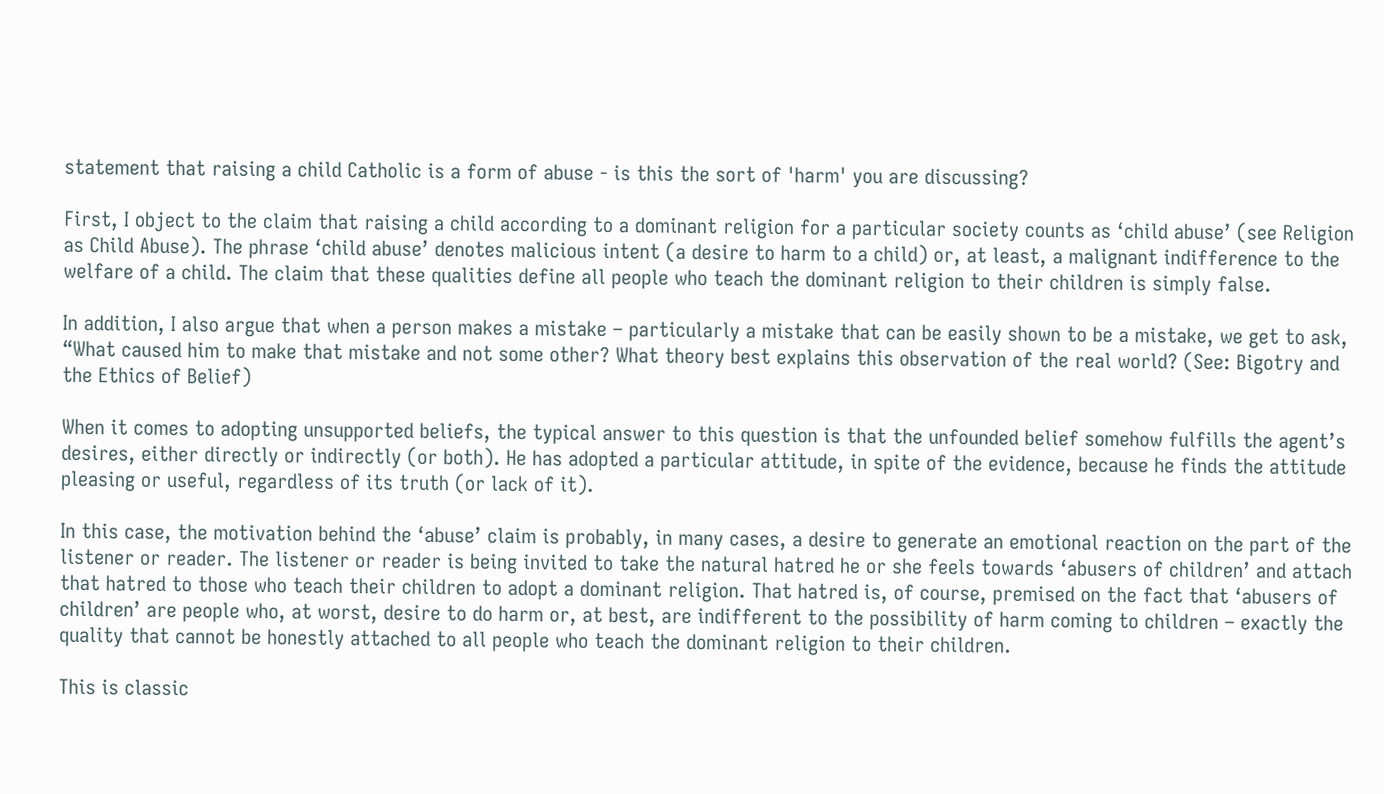statement that raising a child Catholic is a form of abuse - is this the sort of 'harm' you are discussing?

First, I object to the claim that raising a child according to a dominant religion for a particular society counts as ‘child abuse’ (see Religion as Child Abuse). The phrase ‘child abuse’ denotes malicious intent (a desire to harm to a child) or, at least, a malignant indifference to the welfare of a child. The claim that these qualities define all people who teach the dominant religion to their children is simply false.

In addition, I also argue that when a person makes a mistake – particularly a mistake that can be easily shown to be a mistake, we get to ask, “What caused him to make that mistake and not some other? What theory best explains this observation of the real world? (See: Bigotry and the Ethics of Belief)

When it comes to adopting unsupported beliefs, the typical answer to this question is that the unfounded belief somehow fulfills the agent’s desires, either directly or indirectly (or both). He has adopted a particular attitude, in spite of the evidence, because he finds the attitude pleasing or useful, regardless of its truth (or lack of it).

In this case, the motivation behind the ‘abuse’ claim is probably, in many cases, a desire to generate an emotional reaction on the part of the listener or reader. The listener or reader is being invited to take the natural hatred he or she feels towards ‘abusers of children’ and attach that hatred to those who teach their children to adopt a dominant religion. That hatred is, of course, premised on the fact that ‘abusers of children’ are people who, at worst, desire to do harm or, at best, are indifferent to the possibility of harm coming to children – exactly the quality that cannot be honestly attached to all people who teach the dominant religion to their children.

This is classic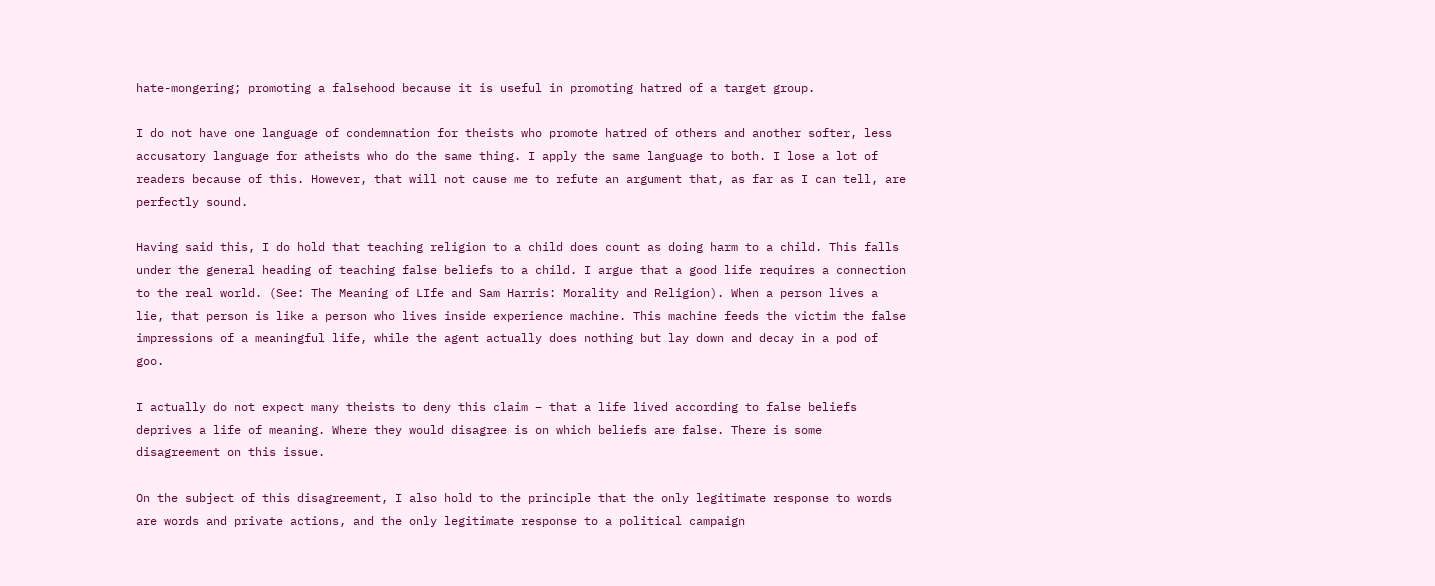hate-mongering; promoting a falsehood because it is useful in promoting hatred of a target group.

I do not have one language of condemnation for theists who promote hatred of others and another softer, less accusatory language for atheists who do the same thing. I apply the same language to both. I lose a lot of readers because of this. However, that will not cause me to refute an argument that, as far as I can tell, are perfectly sound.

Having said this, I do hold that teaching religion to a child does count as doing harm to a child. This falls under the general heading of teaching false beliefs to a child. I argue that a good life requires a connection to the real world. (See: The Meaning of LIfe and Sam Harris: Morality and Religion). When a person lives a lie, that person is like a person who lives inside experience machine. This machine feeds the victim the false impressions of a meaningful life, while the agent actually does nothing but lay down and decay in a pod of goo.

I actually do not expect many theists to deny this claim – that a life lived according to false beliefs deprives a life of meaning. Where they would disagree is on which beliefs are false. There is some disagreement on this issue.

On the subject of this disagreement, I also hold to the principle that the only legitimate response to words are words and private actions, and the only legitimate response to a political campaign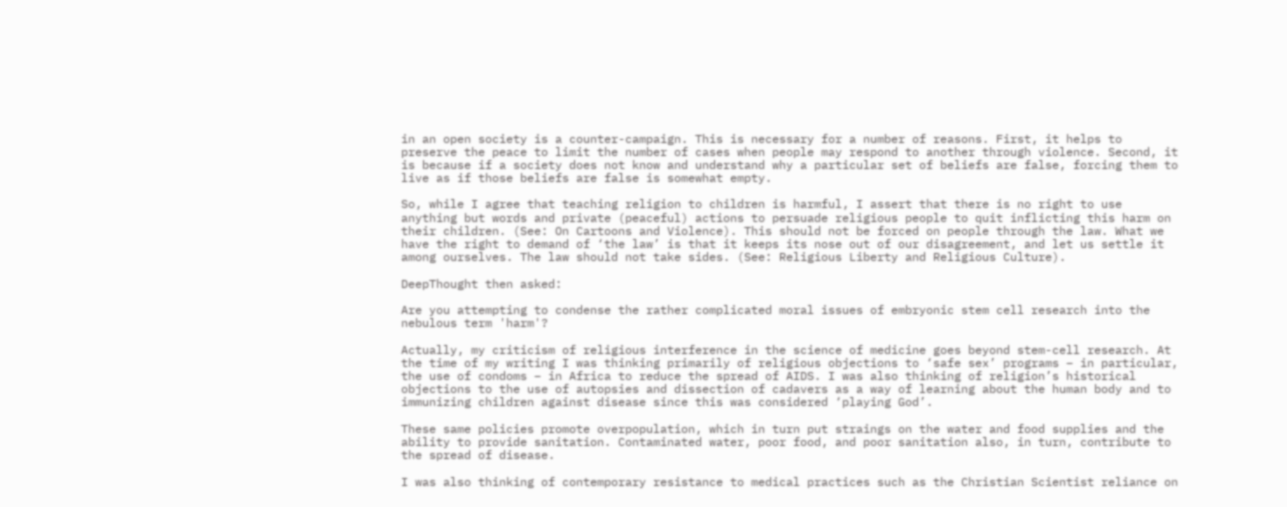in an open society is a counter-campaign. This is necessary for a number of reasons. First, it helps to preserve the peace to limit the number of cases when people may respond to another through violence. Second, it is because if a society does not know and understand why a particular set of beliefs are false, forcing them to live as if those beliefs are false is somewhat empty.

So, while I agree that teaching religion to children is harmful, I assert that there is no right to use anything but words and private (peaceful) actions to persuade religious people to quit inflicting this harm on their children. (See: On Cartoons and Violence). This should not be forced on people through the law. What we have the right to demand of ‘the law’ is that it keeps its nose out of our disagreement, and let us settle it among ourselves. The law should not take sides. (See: Religious Liberty and Religious Culture).

DeepThought then asked:

Are you attempting to condense the rather complicated moral issues of embryonic stem cell research into the nebulous term 'harm'?

Actually, my criticism of religious interference in the science of medicine goes beyond stem-cell research. At the time of my writing I was thinking primarily of religious objections to ‘safe sex’ programs – in particular, the use of condoms – in Africa to reduce the spread of AIDS. I was also thinking of religion’s historical objections to the use of autopsies and dissection of cadavers as a way of learning about the human body and to immunizing children against disease since this was considered ‘playing God’.

These same policies promote overpopulation, which in turn put straings on the water and food supplies and the ability to provide sanitation. Contaminated water, poor food, and poor sanitation also, in turn, contribute to the spread of disease.

I was also thinking of contemporary resistance to medical practices such as the Christian Scientist reliance on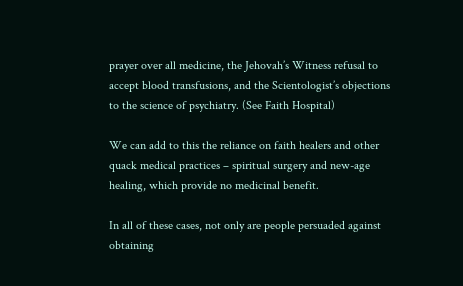prayer over all medicine, the Jehovah’s Witness refusal to accept blood transfusions, and the Scientologist’s objections to the science of psychiatry. (See Faith Hospital)

We can add to this the reliance on faith healers and other quack medical practices – spiritual surgery and new-age healing, which provide no medicinal benefit.

In all of these cases, not only are people persuaded against obtaining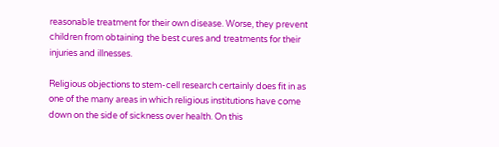reasonable treatment for their own disease. Worse, they prevent children from obtaining the best cures and treatments for their injuries and illnesses.

Religious objections to stem-cell research certainly does fit in as one of the many areas in which religious institutions have come down on the side of sickness over health. On this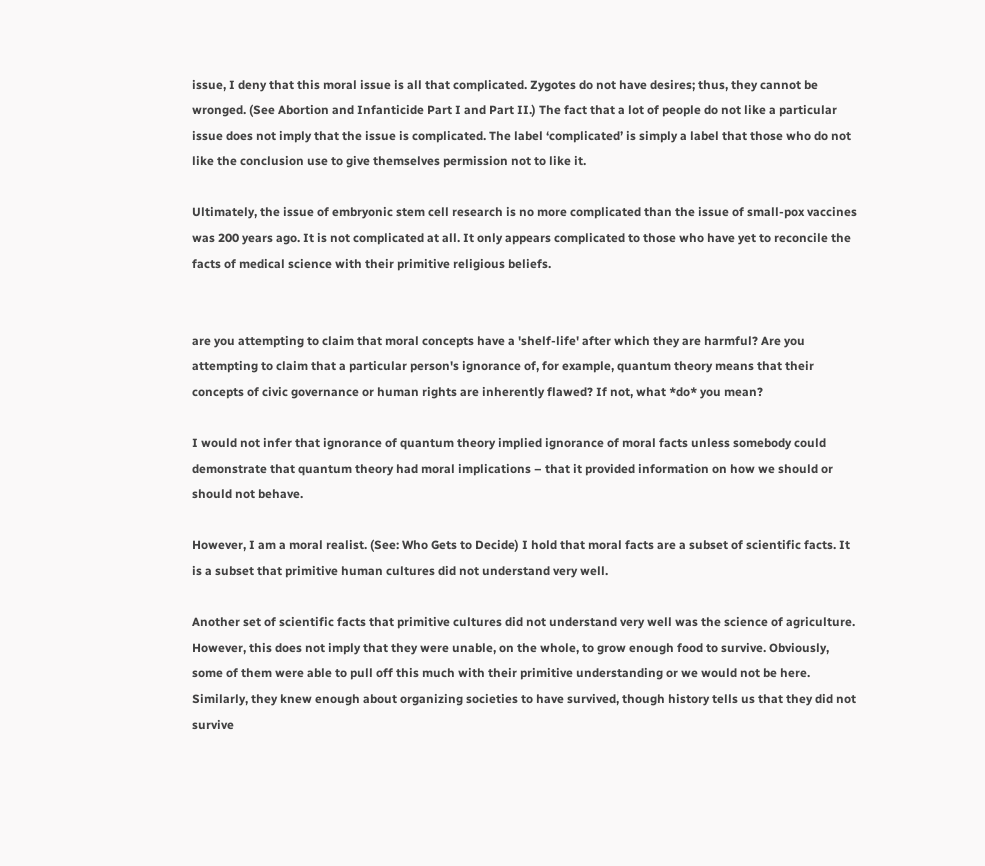issue, I deny that this moral issue is all that complicated. Zygotes do not have desires; thus, they cannot be wronged. (See Abortion and Infanticide Part I and Part II.) The fact that a lot of people do not like a particular issue does not imply that the issue is complicated. The label ‘complicated’ is simply a label that those who do not like the conclusion use to give themselves permission not to like it.

Ultimately, the issue of embryonic stem cell research is no more complicated than the issue of small-pox vaccines was 200 years ago. It is not complicated at all. It only appears complicated to those who have yet to reconcile the facts of medical science with their primitive religious beliefs.


are you attempting to claim that moral concepts have a 'shelf-life' after which they are harmful? Are you attempting to claim that a particular person's ignorance of, for example, quantum theory means that their concepts of civic governance or human rights are inherently flawed? If not, what *do* you mean?

I would not infer that ignorance of quantum theory implied ignorance of moral facts unless somebody could demonstrate that quantum theory had moral implications – that it provided information on how we should or should not behave.

However, I am a moral realist. (See: Who Gets to Decide) I hold that moral facts are a subset of scientific facts. It is a subset that primitive human cultures did not understand very well.

Another set of scientific facts that primitive cultures did not understand very well was the science of agriculture. However, this does not imply that they were unable, on the whole, to grow enough food to survive. Obviously, some of them were able to pull off this much with their primitive understanding or we would not be here. Similarly, they knew enough about organizing societies to have survived, though history tells us that they did not survive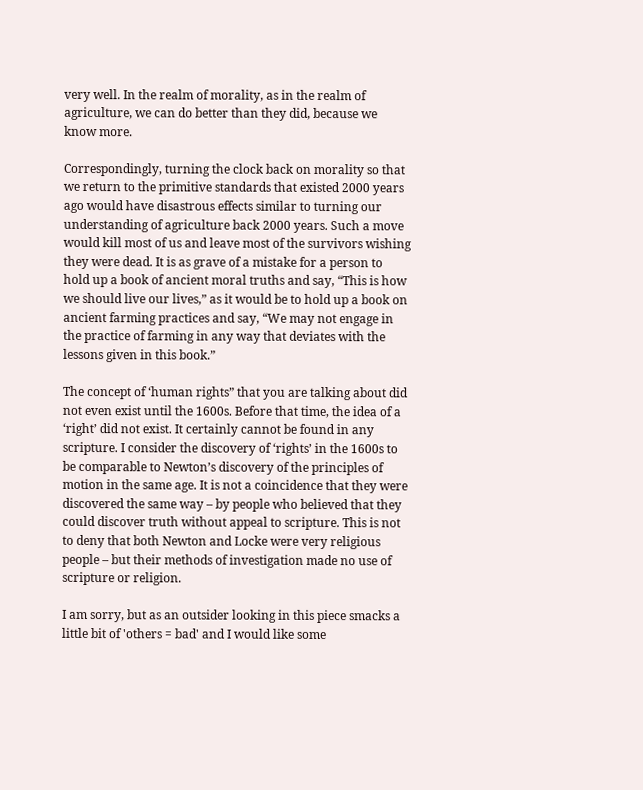very well. In the realm of morality, as in the realm of agriculture, we can do better than they did, because we know more.

Correspondingly, turning the clock back on morality so that we return to the primitive standards that existed 2000 years ago would have disastrous effects similar to turning our understanding of agriculture back 2000 years. Such a move would kill most of us and leave most of the survivors wishing they were dead. It is as grave of a mistake for a person to hold up a book of ancient moral truths and say, “This is how we should live our lives,” as it would be to hold up a book on ancient farming practices and say, “We may not engage in the practice of farming in any way that deviates with the lessons given in this book.”

The concept of ‘human rights” that you are talking about did not even exist until the 1600s. Before that time, the idea of a ‘right’ did not exist. It certainly cannot be found in any scripture. I consider the discovery of ‘rights’ in the 1600s to be comparable to Newton’s discovery of the principles of motion in the same age. It is not a coincidence that they were discovered the same way – by people who believed that they could discover truth without appeal to scripture. This is not to deny that both Newton and Locke were very religious people – but their methods of investigation made no use of scripture or religion.

I am sorry, but as an outsider looking in this piece smacks a little bit of 'others = bad' and I would like some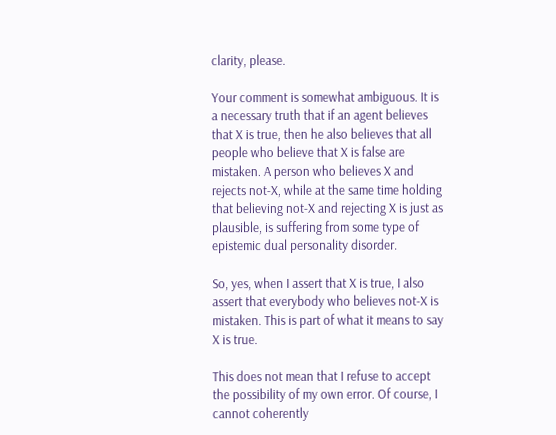clarity, please.

Your comment is somewhat ambiguous. It is a necessary truth that if an agent believes that X is true, then he also believes that all people who believe that X is false are mistaken. A person who believes X and rejects not-X, while at the same time holding that believing not-X and rejecting X is just as plausible, is suffering from some type of epistemic dual personality disorder.

So, yes, when I assert that X is true, I also assert that everybody who believes not-X is mistaken. This is part of what it means to say X is true.

This does not mean that I refuse to accept the possibility of my own error. Of course, I cannot coherently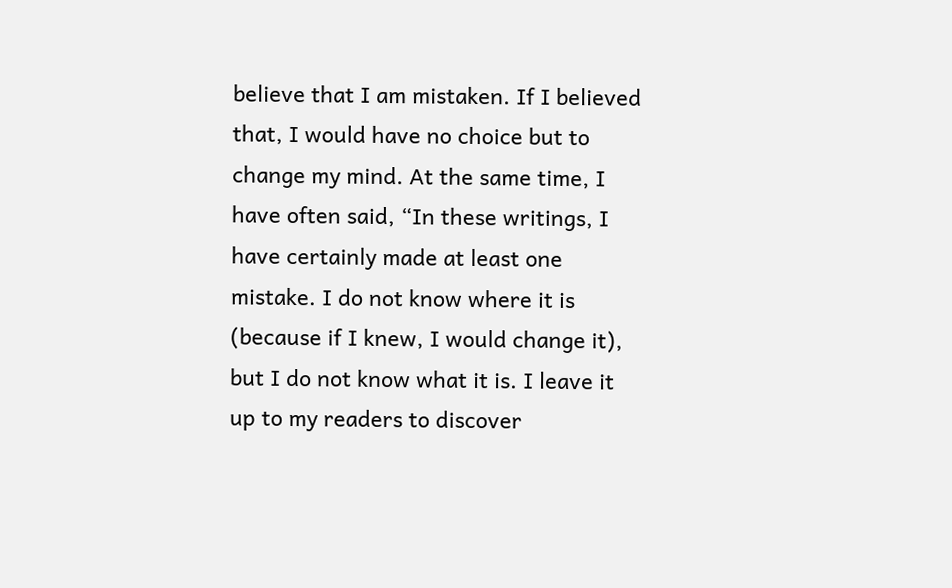believe that I am mistaken. If I believed that, I would have no choice but to change my mind. At the same time, I have often said, “In these writings, I have certainly made at least one mistake. I do not know where it is (because if I knew, I would change it), but I do not know what it is. I leave it up to my readers to discover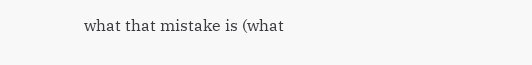what that mistake is (what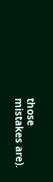those mistakes are).